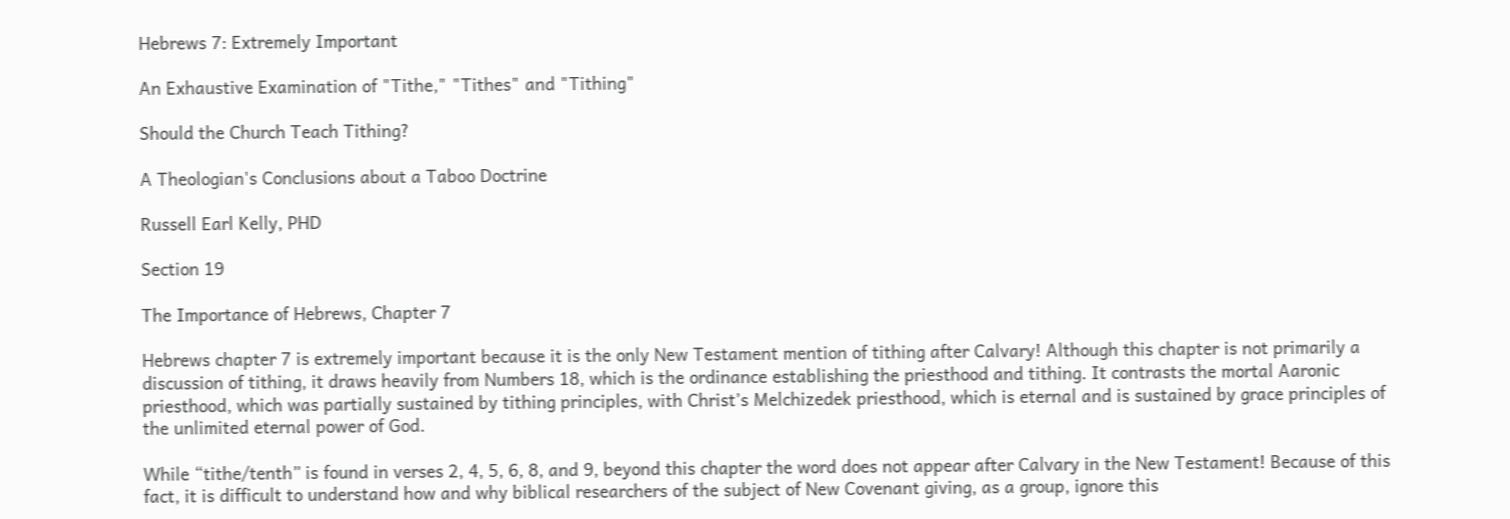Hebrews 7: Extremely Important

An Exhaustive Examination of "Tithe," "Tithes" and "Tithing"

Should the Church Teach Tithing?

A Theologian's Conclusions about a Taboo Doctrine

Russell Earl Kelly, PHD

Section 19

The Importance of Hebrews, Chapter 7

Hebrews chapter 7 is extremely important because it is the only New Testament mention of tithing after Calvary! Although this chapter is not primarily a discussion of tithing, it draws heavily from Numbers 18, which is the ordinance establishing the priesthood and tithing. It contrasts the mortal Aaronic priesthood, which was partially sustained by tithing principles, with Christ’s Melchizedek priesthood, which is eternal and is sustained by grace principles of the unlimited eternal power of God.

While “tithe/tenth” is found in verses 2, 4, 5, 6, 8, and 9, beyond this chapter the word does not appear after Calvary in the New Testament! Because of this fact, it is difficult to understand how and why biblical researchers of the subject of New Covenant giving, as a group, ignore this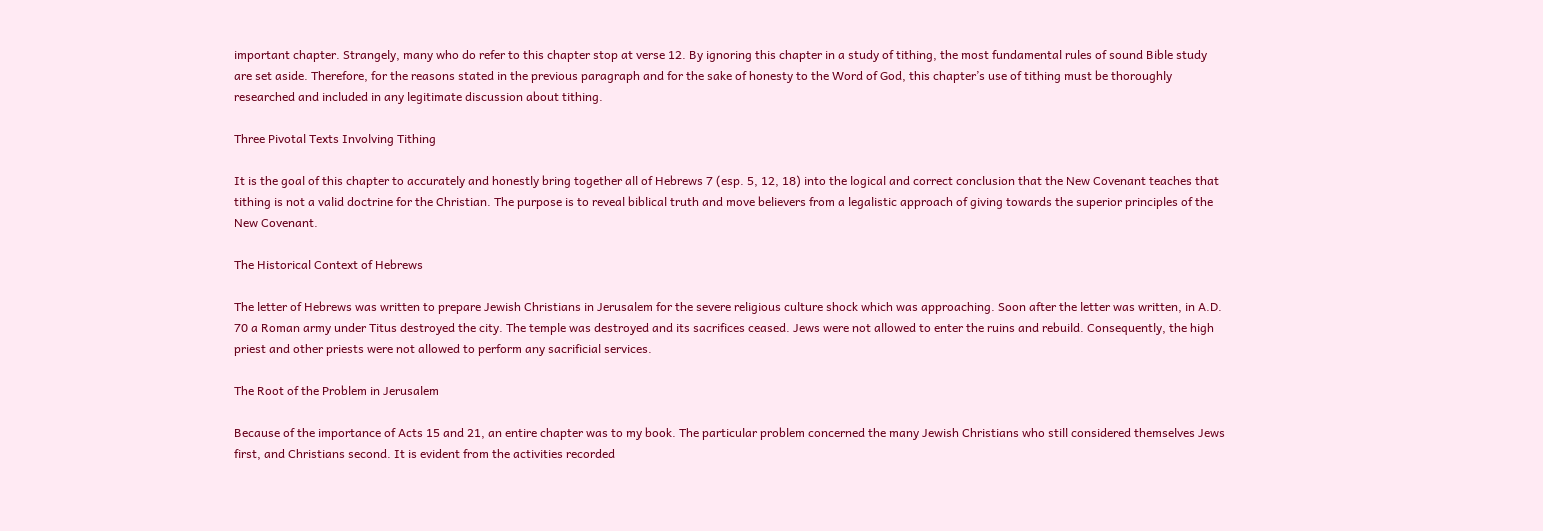important chapter. Strangely, many who do refer to this chapter stop at verse 12. By ignoring this chapter in a study of tithing, the most fundamental rules of sound Bible study are set aside. Therefore, for the reasons stated in the previous paragraph and for the sake of honesty to the Word of God, this chapter’s use of tithing must be thoroughly researched and included in any legitimate discussion about tithing.

Three Pivotal Texts Involving Tithing

It is the goal of this chapter to accurately and honestly bring together all of Hebrews 7 (esp. 5, 12, 18) into the logical and correct conclusion that the New Covenant teaches that tithing is not a valid doctrine for the Christian. The purpose is to reveal biblical truth and move believers from a legalistic approach of giving towards the superior principles of the New Covenant.

The Historical Context of Hebrews

The letter of Hebrews was written to prepare Jewish Christians in Jerusalem for the severe religious culture shock which was approaching. Soon after the letter was written, in A.D. 70 a Roman army under Titus destroyed the city. The temple was destroyed and its sacrifices ceased. Jews were not allowed to enter the ruins and rebuild. Consequently, the high priest and other priests were not allowed to perform any sacrificial services.

The Root of the Problem in Jerusalem

Because of the importance of Acts 15 and 21, an entire chapter was to my book. The particular problem concerned the many Jewish Christians who still considered themselves Jews first, and Christians second. It is evident from the activities recorded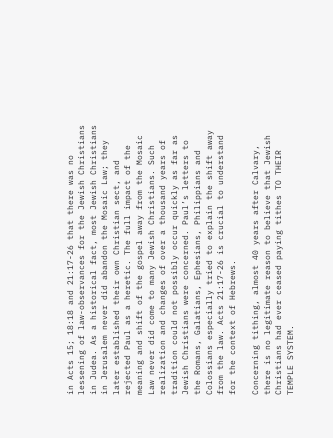in Acts 15; 18:18 and 21:17-26 that there was no lessening of law-observances for the Jewish Christians in Judea. As a historical fact, most Jewish Christians in Jerusalem never did abandon the Mosaic Law; they later established their own Christian sect, and rejected Paul as a heretic. The full impact of the meaning and shift of the gospel away from the Mosaic Law never did come to many Jewish Christians. Such realization and changes of over a thousand years of tradition could not possibly occur quickly as far as Jewish Christians were concerned. Paul’s letters to the Romans, Galatians, Ephesians, Philippians and Colossians especially tried to explain the shift away from the law. Acts 21:17-26 is crucial to understand for the context of Hebrews.

Concerning tithing, almost 40 years after Calvary, there is no legitimate reason to believe that Jewish Christians had ever ceased paying tithes TO THEIR TEMPLE SYSTEM.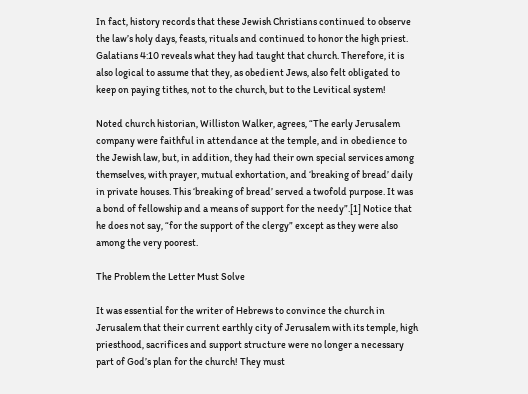In fact, history records that these Jewish Christians continued to observe the law’s holy days, feasts, rituals and continued to honor the high priest. Galatians 4:10 reveals what they had taught that church. Therefore, it is also logical to assume that they, as obedient Jews, also felt obligated to keep on paying tithes, not to the church, but to the Levitical system!

Noted church historian, Williston Walker, agrees, “The early Jerusalem company were faithful in attendance at the temple, and in obedience to the Jewish law, but, in addition, they had their own special services among themselves, with prayer, mutual exhortation, and ‘breaking of bread’ daily in private houses. This ‘breaking of bread’ served a twofold purpose. It was a bond of fellowship and a means of support for the needy”.[1] Notice that he does not say, “for the support of the clergy” except as they were also among the very poorest.

The Problem the Letter Must Solve

It was essential for the writer of Hebrews to convince the church in Jerusalem that their current earthly city of Jerusalem with its temple, high priesthood, sacrifices and support structure were no longer a necessary part of God’s plan for the church! They must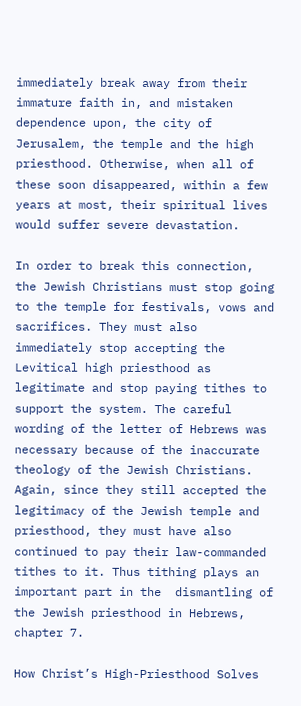immediately break away from their immature faith in, and mistaken dependence upon, the city of Jerusalem, the temple and the high priesthood. Otherwise, when all of these soon disappeared, within a few years at most, their spiritual lives would suffer severe devastation.

In order to break this connection, the Jewish Christians must stop going to the temple for festivals, vows and sacrifices. They must also immediately stop accepting the Levitical high priesthood as legitimate and stop paying tithes to support the system. The careful wording of the letter of Hebrews was necessary because of the inaccurate theology of the Jewish Christians. Again, since they still accepted the legitimacy of the Jewish temple and priesthood, they must have also continued to pay their law-commanded tithes to it. Thus tithing plays an important part in the  dismantling of the Jewish priesthood in Hebrews, chapter 7.

How Christ’s High-Priesthood Solves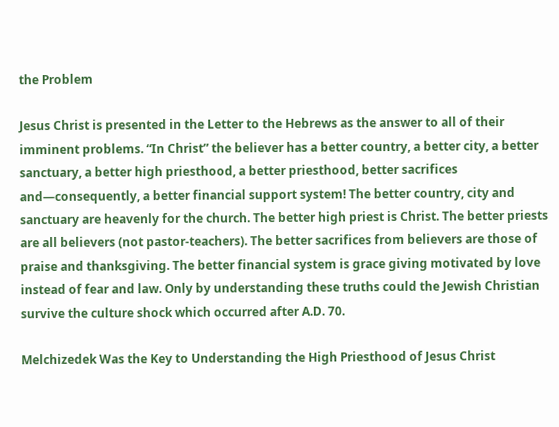the Problem

Jesus Christ is presented in the Letter to the Hebrews as the answer to all of their imminent problems. “In Christ” the believer has a better country, a better city, a better sanctuary, a better high priesthood, a better priesthood, better sacrifices and—consequently, a better financial support system! The better country, city and sanctuary are heavenly for the church. The better high priest is Christ. The better priests are all believers (not pastor-teachers). The better sacrifices from believers are those of praise and thanksgiving. The better financial system is grace giving motivated by love instead of fear and law. Only by understanding these truths could the Jewish Christian survive the culture shock which occurred after A.D. 70.

Melchizedek Was the Key to Understanding the High Priesthood of Jesus Christ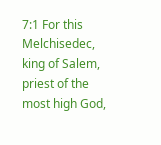7:1 For this Melchisedec, king of Salem, priest of the most high God,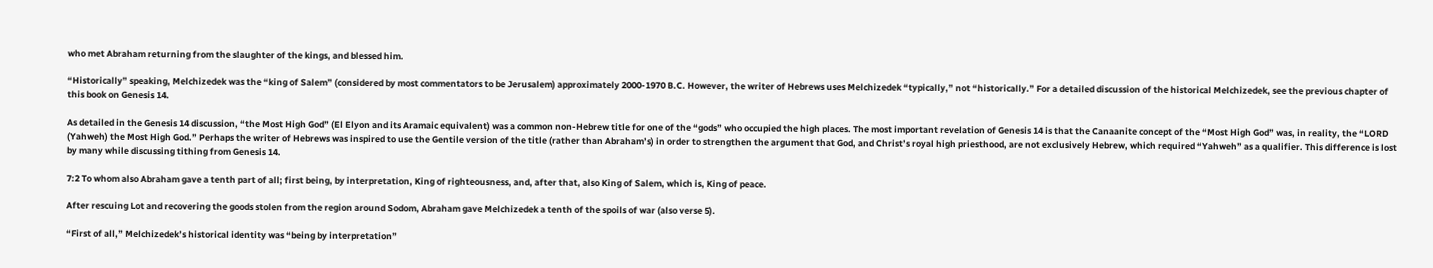who met Abraham returning from the slaughter of the kings, and blessed him.

“Historically” speaking, Melchizedek was the “king of Salem” (considered by most commentators to be Jerusalem) approximately 2000-1970 B.C. However, the writer of Hebrews uses Melchizedek “typically,” not “historically.” For a detailed discussion of the historical Melchizedek, see the previous chapter of this book on Genesis 14.

As detailed in the Genesis 14 discussion, “the Most High God” (El Elyon and its Aramaic equivalent) was a common non-Hebrew title for one of the “gods” who occupied the high places. The most important revelation of Genesis 14 is that the Canaanite concept of the “Most High God” was, in reality, the “LORD (Yahweh) the Most High God.” Perhaps the writer of Hebrews was inspired to use the Gentile version of the title (rather than Abraham’s) in order to strengthen the argument that God, and Christ’s royal high priesthood, are not exclusively Hebrew, which required “Yahweh” as a qualifier. This difference is lost by many while discussing tithing from Genesis 14.

7:2 To whom also Abraham gave a tenth part of all; first being, by interpretation, King of righteousness, and, after that, also King of Salem, which is, King of peace.

After rescuing Lot and recovering the goods stolen from the region around Sodom, Abraham gave Melchizedek a tenth of the spoils of war (also verse 5).

“First of all,” Melchizedek’s historical identity was “being by interpretation”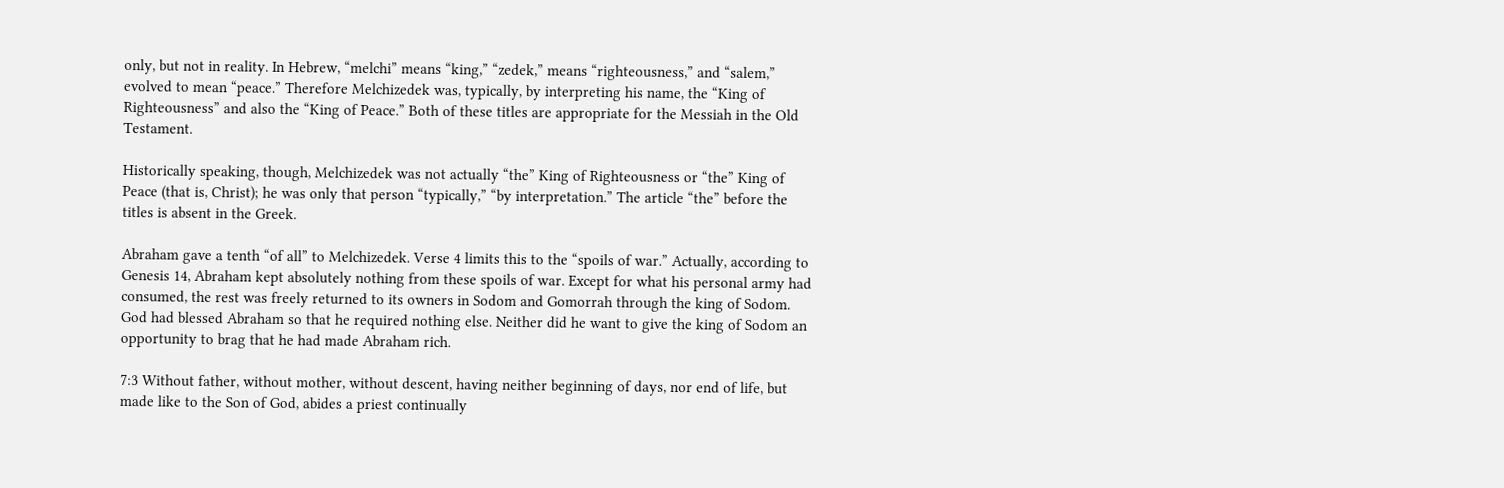only, but not in reality. In Hebrew, “melchi” means “king,” “zedek,” means “righteousness,” and “salem,” evolved to mean “peace.” Therefore Melchizedek was, typically, by interpreting his name, the “King of Righteousness” and also the “King of Peace.” Both of these titles are appropriate for the Messiah in the Old Testament.

Historically speaking, though, Melchizedek was not actually “the” King of Righteousness or “the” King of Peace (that is, Christ); he was only that person “typically,” “by interpretation.” The article “the” before the titles is absent in the Greek.

Abraham gave a tenth “of all” to Melchizedek. Verse 4 limits this to the “spoils of war.” Actually, according to Genesis 14, Abraham kept absolutely nothing from these spoils of war. Except for what his personal army had consumed, the rest was freely returned to its owners in Sodom and Gomorrah through the king of Sodom. God had blessed Abraham so that he required nothing else. Neither did he want to give the king of Sodom an opportunity to brag that he had made Abraham rich.

7:3 Without father, without mother, without descent, having neither beginning of days, nor end of life, but made like to the Son of God, abides a priest continually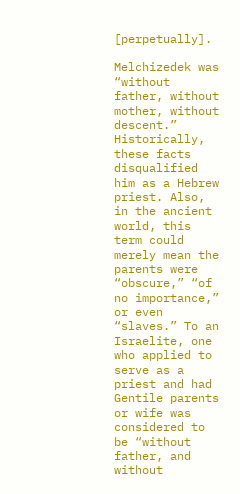[perpetually].

Melchizedek was “without father, without mother, without descent.” Historically, these facts disqualified him as a Hebrew priest. Also, in the ancient world, this term could merely mean the parents were “obscure,” “of no importance,” or even “slaves.” To an Israelite, one who applied to serve as a priest and had Gentile parents or wife was considered to be “without father, and without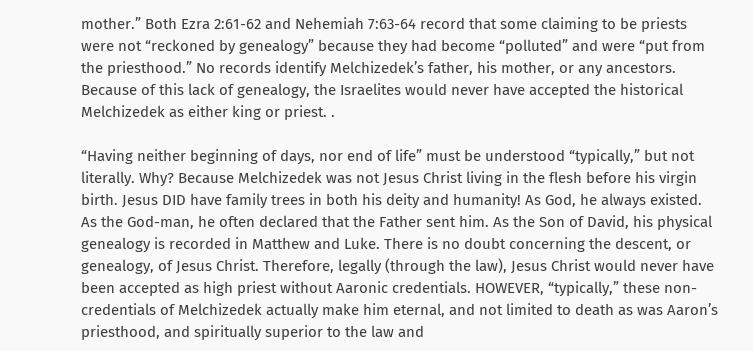mother.” Both Ezra 2:61-62 and Nehemiah 7:63-64 record that some claiming to be priests were not “reckoned by genealogy” because they had become “polluted” and were “put from the priesthood.” No records identify Melchizedek’s father, his mother, or any ancestors. Because of this lack of genealogy, the Israelites would never have accepted the historical Melchizedek as either king or priest. .

“Having neither beginning of days, nor end of life” must be understood “typically,” but not literally. Why? Because Melchizedek was not Jesus Christ living in the flesh before his virgin birth. Jesus DID have family trees in both his deity and humanity! As God, he always existed. As the God-man, he often declared that the Father sent him. As the Son of David, his physical genealogy is recorded in Matthew and Luke. There is no doubt concerning the descent, or genealogy, of Jesus Christ. Therefore, legally (through the law), Jesus Christ would never have been accepted as high priest without Aaronic credentials. HOWEVER, “typically,” these non-credentials of Melchizedek actually make him eternal, and not limited to death as was Aaron’s priesthood, and spiritually superior to the law and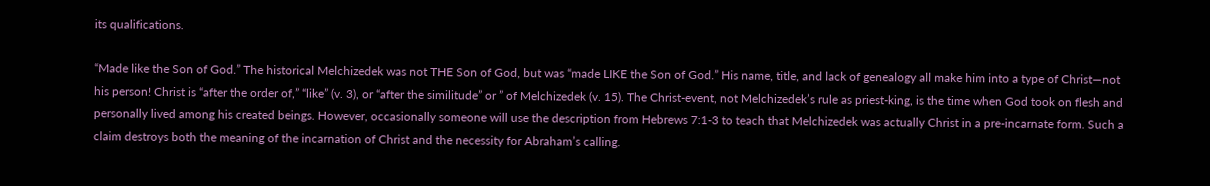its qualifications.

“Made like the Son of God.” The historical Melchizedek was not THE Son of God, but was “made LIKE the Son of God.” His name, title, and lack of genealogy all make him into a type of Christ—not his person! Christ is “after the order of,” “like” (v. 3), or “after the similitude” or ” of Melchizedek (v. 15). The Christ-event, not Melchizedek’s rule as priest-king, is the time when God took on flesh and personally lived among his created beings. However, occasionally someone will use the description from Hebrews 7:1-3 to teach that Melchizedek was actually Christ in a pre-incarnate form. Such a claim destroys both the meaning of the incarnation of Christ and the necessity for Abraham’s calling.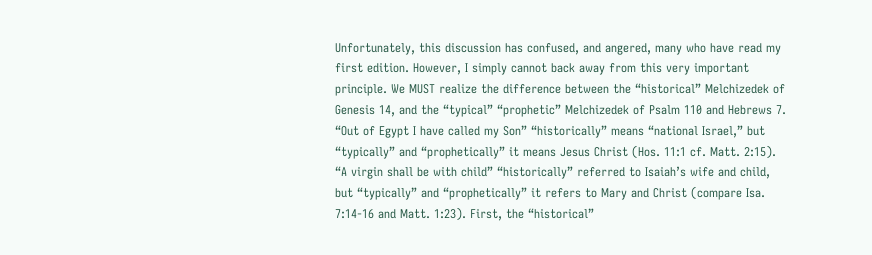Unfortunately, this discussion has confused, and angered, many who have read my first edition. However, I simply cannot back away from this very important principle. We MUST realize the difference between the “historical” Melchizedek of Genesis 14, and the “typical” “prophetic” Melchizedek of Psalm 110 and Hebrews 7. “Out of Egypt I have called my Son” “historically” means “national Israel,” but “typically” and “prophetically” it means Jesus Christ (Hos. 11:1 cf. Matt. 2:15). “A virgin shall be with child” “historically” referred to Isaiah’s wife and child, but “typically” and “prophetically” it refers to Mary and Christ (compare Isa. 7:14-16 and Matt. 1:23). First, the “historical”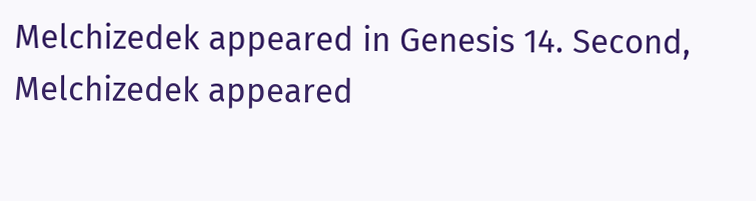Melchizedek appeared in Genesis 14. Second, Melchizedek appeared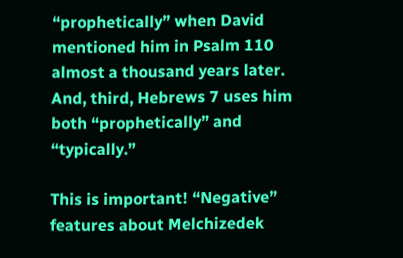“prophetically” when David mentioned him in Psalm 110 almost a thousand years later. And, third, Hebrews 7 uses him both “prophetically” and “typically.”

This is important! “Negative” features about Melchizedek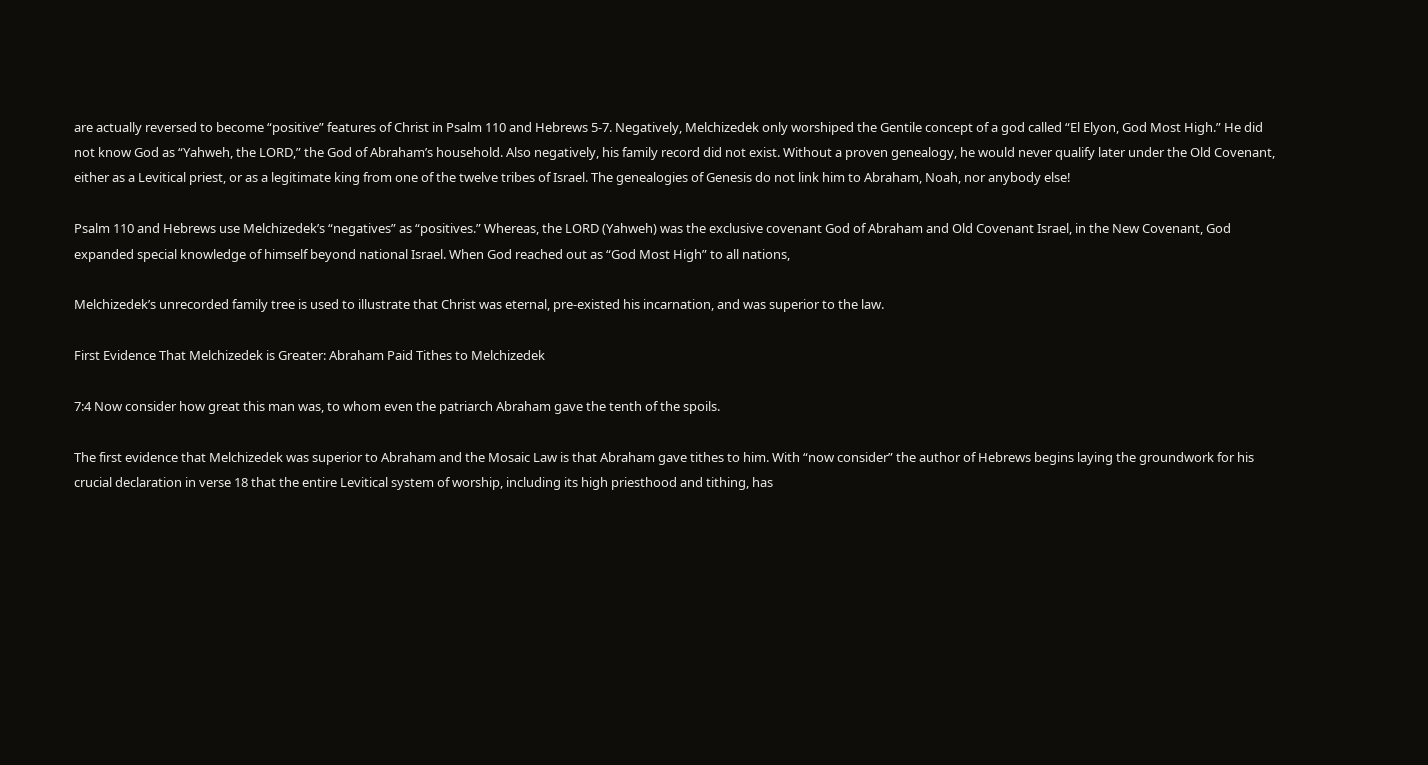are actually reversed to become “positive” features of Christ in Psalm 110 and Hebrews 5-7. Negatively, Melchizedek only worshiped the Gentile concept of a god called “El Elyon, God Most High.” He did not know God as “Yahweh, the LORD,” the God of Abraham’s household. Also negatively, his family record did not exist. Without a proven genealogy, he would never qualify later under the Old Covenant, either as a Levitical priest, or as a legitimate king from one of the twelve tribes of Israel. The genealogies of Genesis do not link him to Abraham, Noah, nor anybody else!

Psalm 110 and Hebrews use Melchizedek’s “negatives” as “positives.” Whereas, the LORD (Yahweh) was the exclusive covenant God of Abraham and Old Covenant Israel, in the New Covenant, God expanded special knowledge of himself beyond national Israel. When God reached out as “God Most High” to all nations,

Melchizedek’s unrecorded family tree is used to illustrate that Christ was eternal, pre-existed his incarnation, and was superior to the law.

First Evidence That Melchizedek is Greater: Abraham Paid Tithes to Melchizedek

7:4 Now consider how great this man was, to whom even the patriarch Abraham gave the tenth of the spoils.

The first evidence that Melchizedek was superior to Abraham and the Mosaic Law is that Abraham gave tithes to him. With “now consider” the author of Hebrews begins laying the groundwork for his crucial declaration in verse 18 that the entire Levitical system of worship, including its high priesthood and tithing, has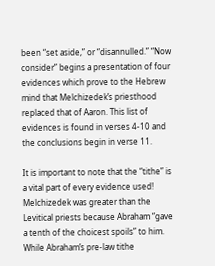been “set aside,” or “disannulled.” “Now consider” begins a presentation of four evidences which prove to the Hebrew mind that Melchizedek’s priesthood replaced that of Aaron. This list of evidences is found in verses 4-10 and the conclusions begin in verse 11.

It is important to note that the “tithe” is a vital part of every evidence used! Melchizedek was greater than the Levitical priests because Abraham “gave a tenth of the choicest spoils” to him. While Abraham’s pre-law tithe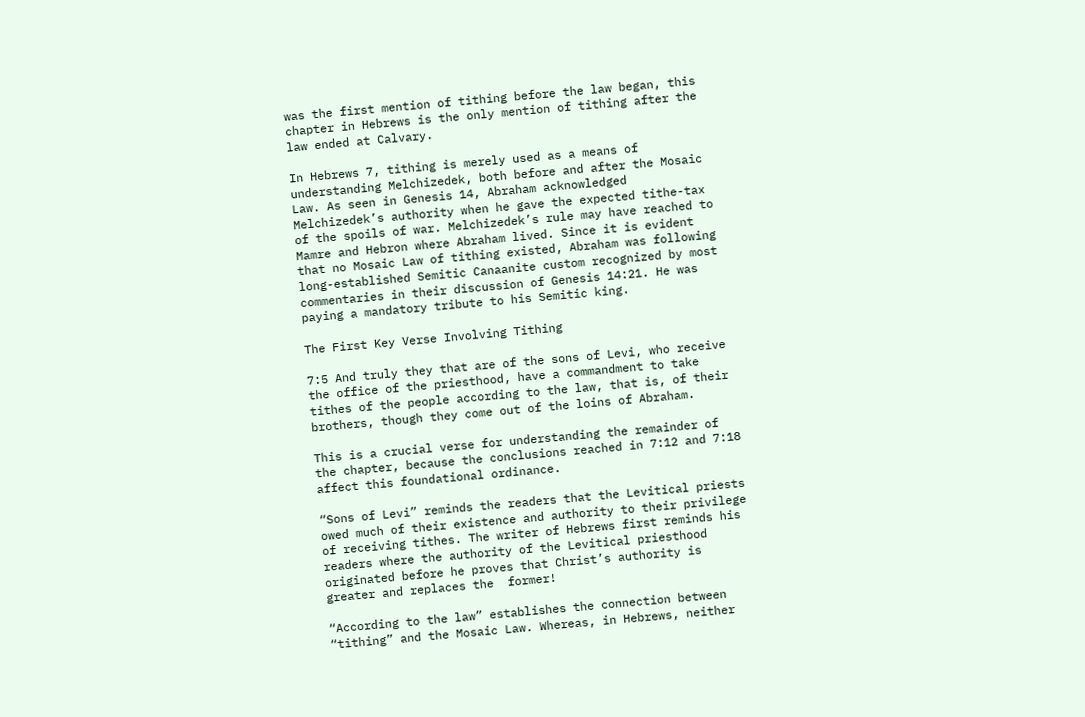was the first mention of tithing before the law began, this chapter in Hebrews is the only mention of tithing after the law ended at Calvary.

In Hebrews 7, tithing is merely used as a means of understanding Melchizedek, both before and after the Mosaic Law. As seen in Genesis 14, Abraham acknowledged Melchizedek’s authority when he gave the expected tithe-tax of the spoils of war. Melchizedek’s rule may have reached to Mamre and Hebron where Abraham lived. Since it is evident that no Mosaic Law of tithing existed, Abraham was following long-established Semitic Canaanite custom recognized by most commentaries in their discussion of Genesis 14:21. He was paying a mandatory tribute to his Semitic king.

The First Key Verse Involving Tithing

7:5 And truly they that are of the sons of Levi, who receive the office of the priesthood, have a commandment to take tithes of the people according to the law, that is, of their brothers, though they come out of the loins of Abraham.

This is a crucial verse for understanding the remainder of the chapter, because the conclusions reached in 7:12 and 7:18 affect this foundational ordinance.

“Sons of Levi” reminds the readers that the Levitical priests owed much of their existence and authority to their privilege of receiving tithes. The writer of Hebrews first reminds his readers where the authority of the Levitical priesthood originated before he proves that Christ’s authority is greater and replaces the  former!

“According to the law” establishes the connection between “tithing” and the Mosaic Law. Whereas, in Hebrews, neither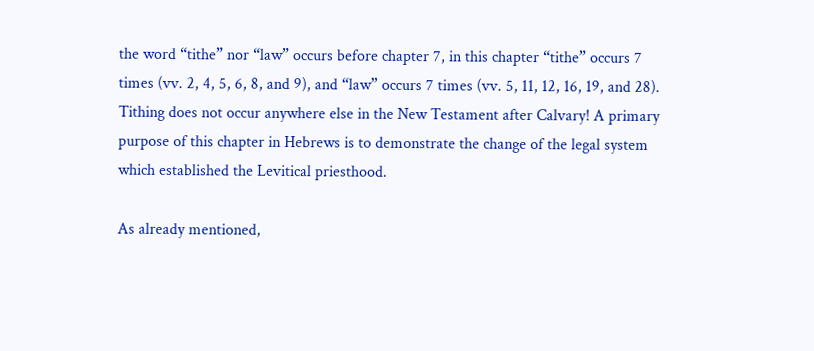the word “tithe” nor “law” occurs before chapter 7, in this chapter “tithe” occurs 7 times (vv. 2, 4, 5, 6, 8, and 9), and “law” occurs 7 times (vv. 5, 11, 12, 16, 19, and 28). Tithing does not occur anywhere else in the New Testament after Calvary! A primary purpose of this chapter in Hebrews is to demonstrate the change of the legal system which established the Levitical priesthood.

As already mentioned,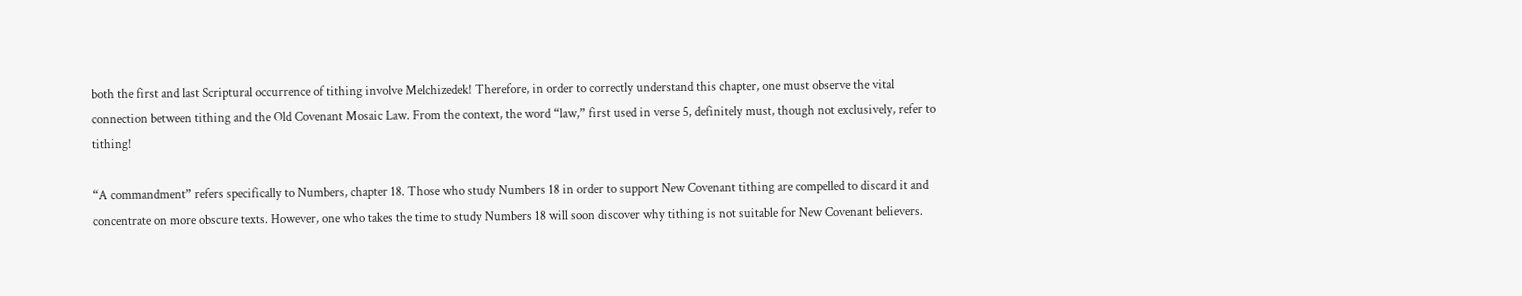both the first and last Scriptural occurrence of tithing involve Melchizedek! Therefore, in order to correctly understand this chapter, one must observe the vital connection between tithing and the Old Covenant Mosaic Law. From the context, the word “law,” first used in verse 5, definitely must, though not exclusively, refer to tithing!

“A commandment” refers specifically to Numbers, chapter 18. Those who study Numbers 18 in order to support New Covenant tithing are compelled to discard it and concentrate on more obscure texts. However, one who takes the time to study Numbers 18 will soon discover why tithing is not suitable for New Covenant believers.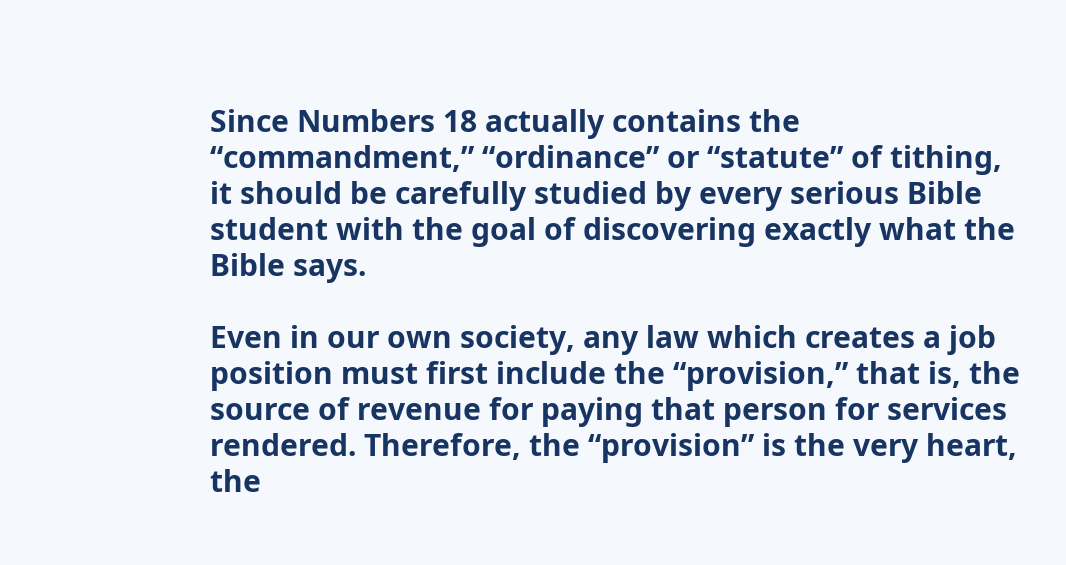Since Numbers 18 actually contains the “commandment,” “ordinance” or “statute” of tithing, it should be carefully studied by every serious Bible student with the goal of discovering exactly what the Bible says.

Even in our own society, any law which creates a job position must first include the “provision,” that is, the source of revenue for paying that person for services rendered. Therefore, the “provision” is the very heart, the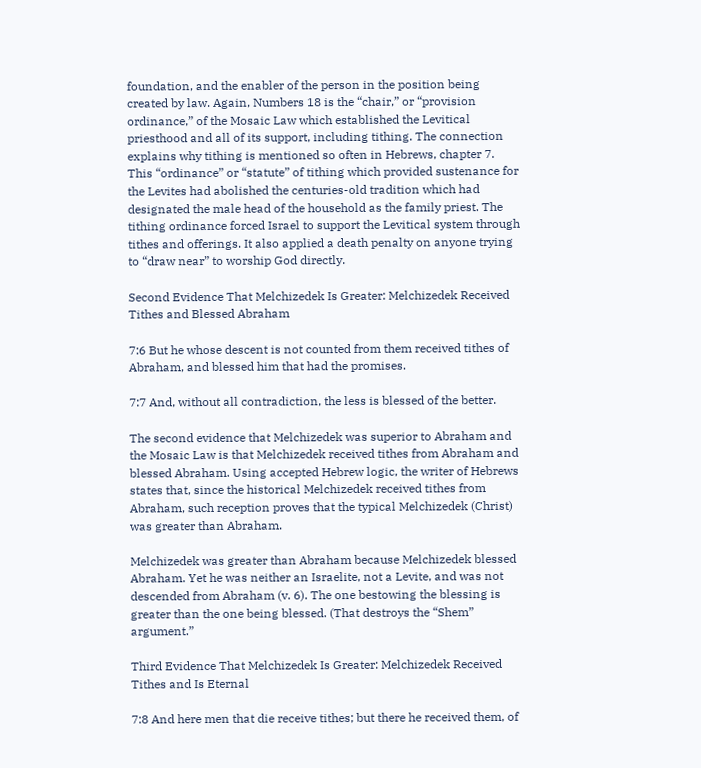foundation, and the enabler of the person in the position being created by law. Again, Numbers 18 is the “chair,” or “provision ordinance,” of the Mosaic Law which established the Levitical priesthood and all of its support, including tithing. The connection explains why tithing is mentioned so often in Hebrews, chapter 7. This “ordinance” or “statute” of tithing which provided sustenance for the Levites had abolished the centuries-old tradition which had designated the male head of the household as the family priest. The tithing ordinance forced Israel to support the Levitical system through tithes and offerings. It also applied a death penalty on anyone trying to “draw near” to worship God directly.

Second Evidence That Melchizedek Is Greater: Melchizedek Received Tithes and Blessed Abraham

7:6 But he whose descent is not counted from them received tithes of Abraham, and blessed him that had the promises.

7:7 And, without all contradiction, the less is blessed of the better.

The second evidence that Melchizedek was superior to Abraham and the Mosaic Law is that Melchizedek received tithes from Abraham and blessed Abraham. Using accepted Hebrew logic, the writer of Hebrews states that, since the historical Melchizedek received tithes from Abraham, such reception proves that the typical Melchizedek (Christ) was greater than Abraham.

Melchizedek was greater than Abraham because Melchizedek blessed Abraham. Yet he was neither an Israelite, not a Levite, and was not descended from Abraham (v. 6). The one bestowing the blessing is greater than the one being blessed. (That destroys the “Shem” argument.”

Third Evidence That Melchizedek Is Greater: Melchizedek Received Tithes and Is Eternal

7:8 And here men that die receive tithes; but there he received them, of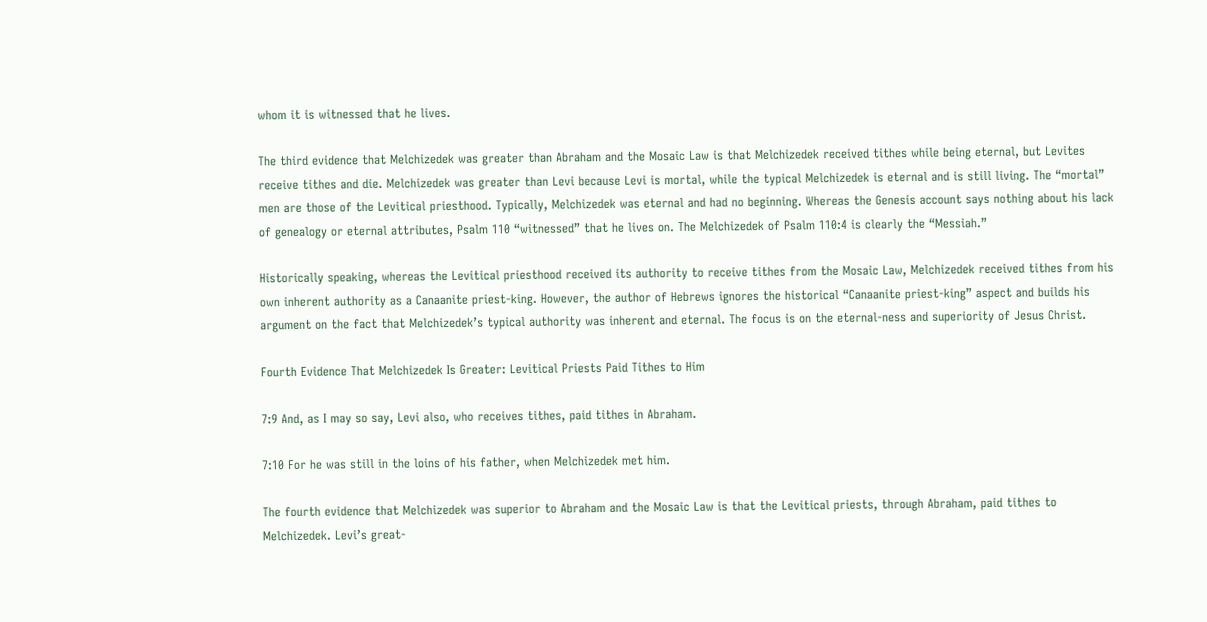whom it is witnessed that he lives.

The third evidence that Melchizedek was greater than Abraham and the Mosaic Law is that Melchizedek received tithes while being eternal, but Levites receive tithes and die. Melchizedek was greater than Levi because Levi is mortal, while the typical Melchizedek is eternal and is still living. The “mortal” men are those of the Levitical priesthood. Typically, Melchizedek was eternal and had no beginning. Whereas the Genesis account says nothing about his lack of genealogy or eternal attributes, Psalm 110 “witnessed” that he lives on. The Melchizedek of Psalm 110:4 is clearly the “Messiah.”

Historically speaking, whereas the Levitical priesthood received its authority to receive tithes from the Mosaic Law, Melchizedek received tithes from his own inherent authority as a Canaanite priest-king. However, the author of Hebrews ignores the historical “Canaanite priest-king” aspect and builds his argument on the fact that Melchizedek’s typical authority was inherent and eternal. The focus is on the eternal-ness and superiority of Jesus Christ.

Fourth Evidence That Melchizedek Is Greater: Levitical Priests Paid Tithes to Him

7:9 And, as I may so say, Levi also, who receives tithes, paid tithes in Abraham.

7:10 For he was still in the loins of his father, when Melchizedek met him.

The fourth evidence that Melchizedek was superior to Abraham and the Mosaic Law is that the Levitical priests, through Abraham, paid tithes to Melchizedek. Levi’s great-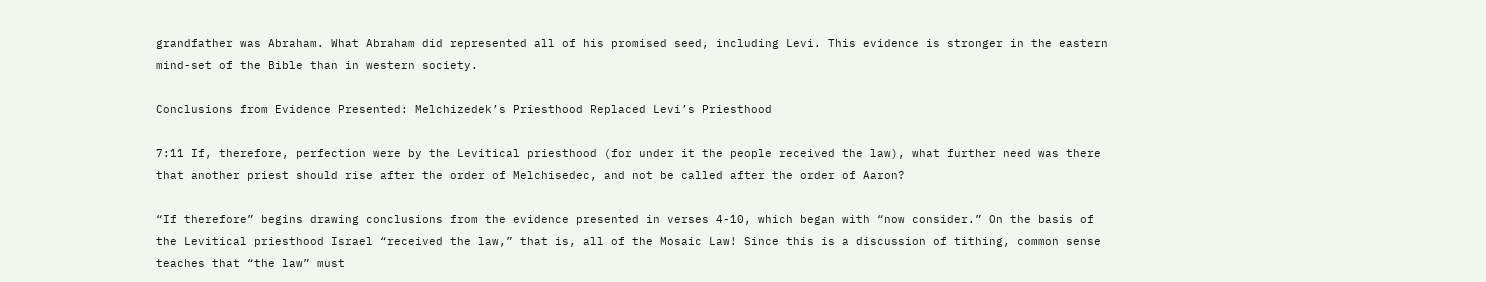grandfather was Abraham. What Abraham did represented all of his promised seed, including Levi. This evidence is stronger in the eastern mind-set of the Bible than in western society.

Conclusions from Evidence Presented: Melchizedek’s Priesthood Replaced Levi’s Priesthood

7:11 If, therefore, perfection were by the Levitical priesthood (for under it the people received the law), what further need was there that another priest should rise after the order of Melchisedec, and not be called after the order of Aaron?

“If therefore” begins drawing conclusions from the evidence presented in verses 4-10, which began with “now consider.” On the basis of the Levitical priesthood Israel “received the law,” that is, all of the Mosaic Law! Since this is a discussion of tithing, common sense teaches that “the law” must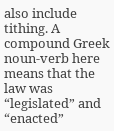also include tithing. A compound Greek noun-verb here means that the law was “legislated” and “enacted”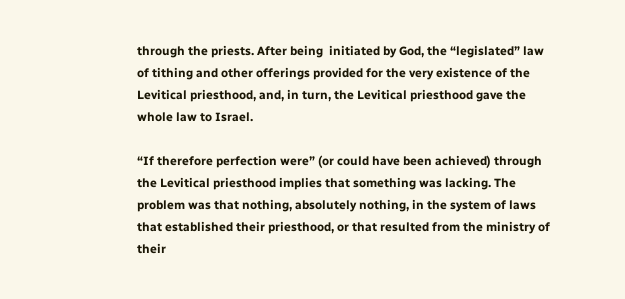through the priests. After being  initiated by God, the “legislated” law of tithing and other offerings provided for the very existence of the Levitical priesthood, and, in turn, the Levitical priesthood gave the whole law to Israel.

“If therefore perfection were” (or could have been achieved) through the Levitical priesthood implies that something was lacking. The problem was that nothing, absolutely nothing, in the system of laws that established their priesthood, or that resulted from the ministry of their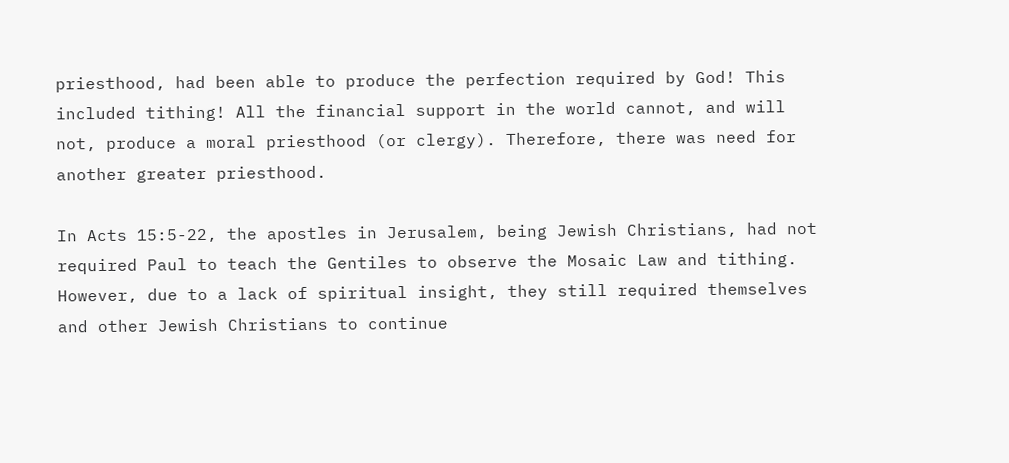priesthood, had been able to produce the perfection required by God! This included tithing! All the financial support in the world cannot, and will not, produce a moral priesthood (or clergy). Therefore, there was need for another greater priesthood.

In Acts 15:5-22, the apostles in Jerusalem, being Jewish Christians, had not required Paul to teach the Gentiles to observe the Mosaic Law and tithing. However, due to a lack of spiritual insight, they still required themselves and other Jewish Christians to continue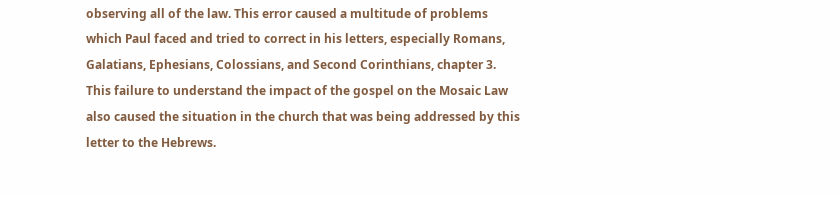observing all of the law. This error caused a multitude of problems which Paul faced and tried to correct in his letters, especially Romans, Galatians, Ephesians, Colossians, and Second Corinthians, chapter 3. This failure to understand the impact of the gospel on the Mosaic Law also caused the situation in the church that was being addressed by this letter to the Hebrews.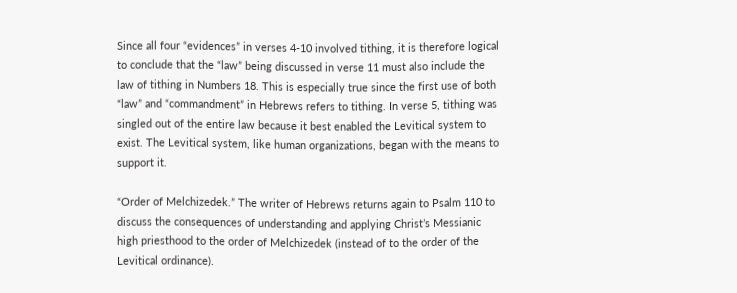Since all four “evidences” in verses 4-10 involved tithing, it is therefore logical to conclude that the “law” being discussed in verse 11 must also include the law of tithing in Numbers 18. This is especially true since the first use of both “law” and “commandment” in Hebrews refers to tithing. In verse 5, tithing was singled out of the entire law because it best enabled the Levitical system to exist. The Levitical system, like human organizations, began with the means to support it.

“Order of Melchizedek.” The writer of Hebrews returns again to Psalm 110 to discuss the consequences of understanding and applying Christ’s Messianic high priesthood to the order of Melchizedek (instead of to the order of the Levitical ordinance).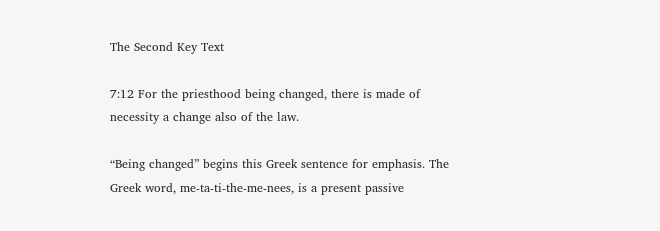The Second Key Text

7:12 For the priesthood being changed, there is made of necessity a change also of the law.

“Being changed” begins this Greek sentence for emphasis. The Greek word, me-ta-ti-the-me-nees, is a present passive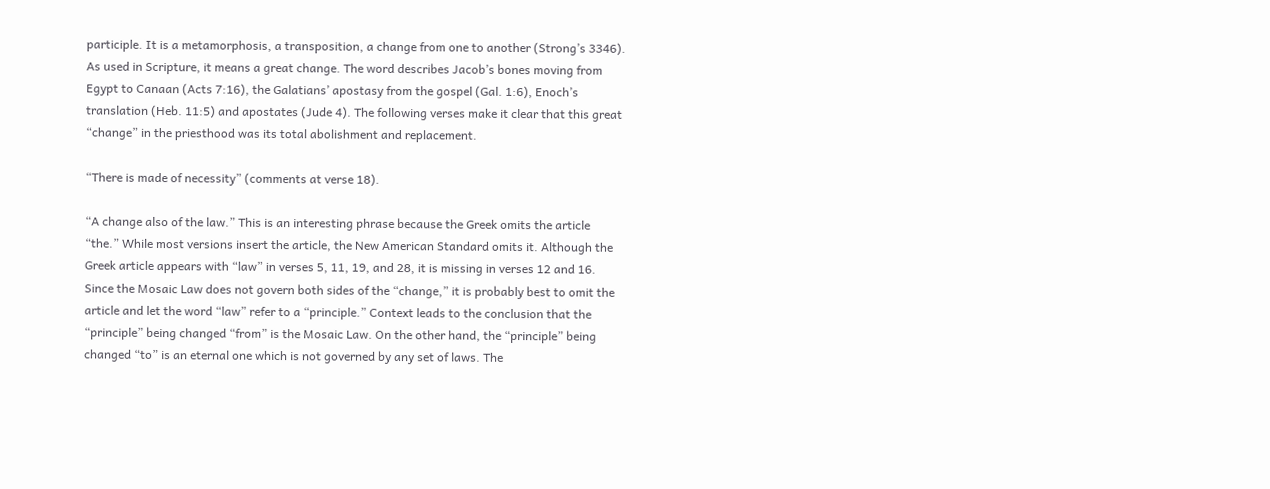participle. It is a metamorphosis, a transposition, a change from one to another (Strong’s 3346). As used in Scripture, it means a great change. The word describes Jacob’s bones moving from Egypt to Canaan (Acts 7:16), the Galatians’ apostasy from the gospel (Gal. 1:6), Enoch’s translation (Heb. 11:5) and apostates (Jude 4). The following verses make it clear that this great “change” in the priesthood was its total abolishment and replacement.

“There is made of necessity” (comments at verse 18).

“A change also of the law.” This is an interesting phrase because the Greek omits the article “the.” While most versions insert the article, the New American Standard omits it. Although the Greek article appears with “law” in verses 5, 11, 19, and 28, it is missing in verses 12 and 16. Since the Mosaic Law does not govern both sides of the “change,” it is probably best to omit the article and let the word “law” refer to a “principle.” Context leads to the conclusion that the “principle” being changed “from” is the Mosaic Law. On the other hand, the “principle” being changed “to” is an eternal one which is not governed by any set of laws. The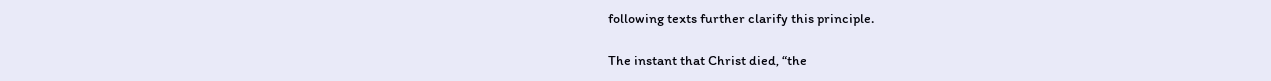following texts further clarify this principle.

The instant that Christ died, “the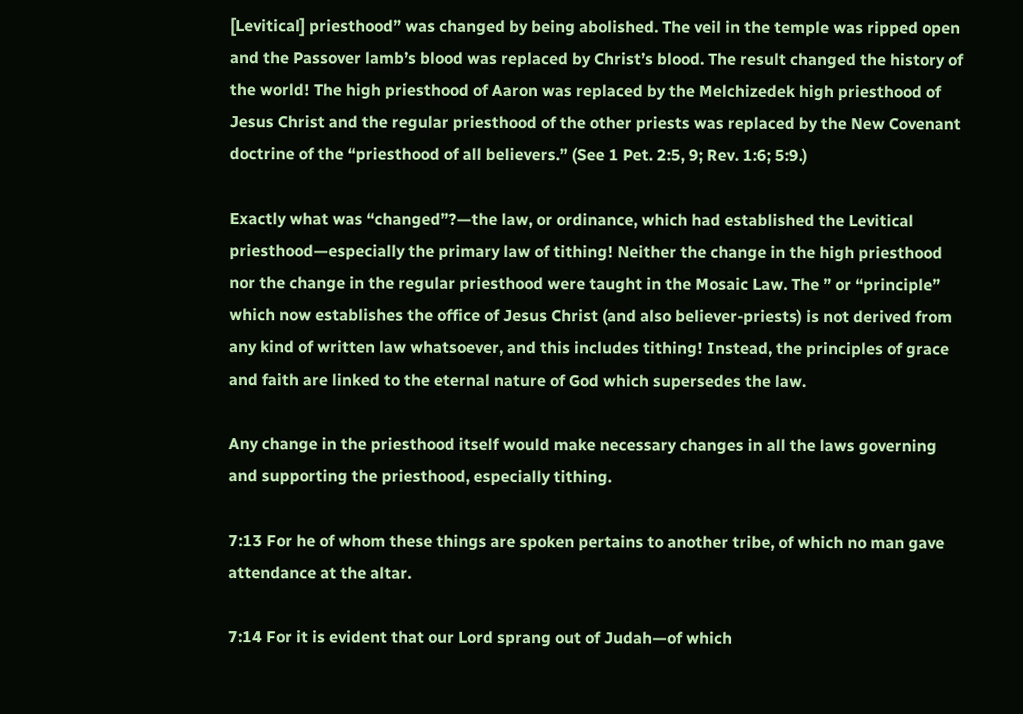[Levitical] priesthood” was changed by being abolished. The veil in the temple was ripped open and the Passover lamb’s blood was replaced by Christ’s blood. The result changed the history of the world! The high priesthood of Aaron was replaced by the Melchizedek high priesthood of Jesus Christ and the regular priesthood of the other priests was replaced by the New Covenant doctrine of the “priesthood of all believers.” (See 1 Pet. 2:5, 9; Rev. 1:6; 5:9.)

Exactly what was “changed”?—the law, or ordinance, which had established the Levitical priesthood—especially the primary law of tithing! Neither the change in the high priesthood nor the change in the regular priesthood were taught in the Mosaic Law. The ” or “principle” which now establishes the office of Jesus Christ (and also believer-priests) is not derived from any kind of written law whatsoever, and this includes tithing! Instead, the principles of grace and faith are linked to the eternal nature of God which supersedes the law.

Any change in the priesthood itself would make necessary changes in all the laws governing and supporting the priesthood, especially tithing.

7:13 For he of whom these things are spoken pertains to another tribe, of which no man gave attendance at the altar.

7:14 For it is evident that our Lord sprang out of Judah—of which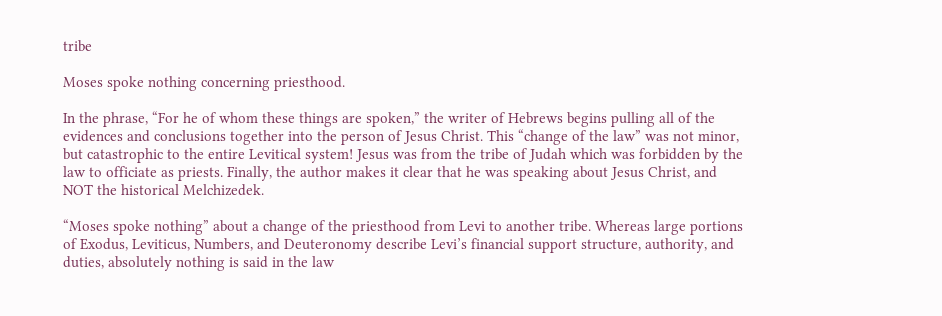tribe

Moses spoke nothing concerning priesthood.

In the phrase, “For he of whom these things are spoken,” the writer of Hebrews begins pulling all of the evidences and conclusions together into the person of Jesus Christ. This “change of the law” was not minor, but catastrophic to the entire Levitical system! Jesus was from the tribe of Judah which was forbidden by the law to officiate as priests. Finally, the author makes it clear that he was speaking about Jesus Christ, and NOT the historical Melchizedek.

“Moses spoke nothing” about a change of the priesthood from Levi to another tribe. Whereas large portions of Exodus, Leviticus, Numbers, and Deuteronomy describe Levi’s financial support structure, authority, and duties, absolutely nothing is said in the law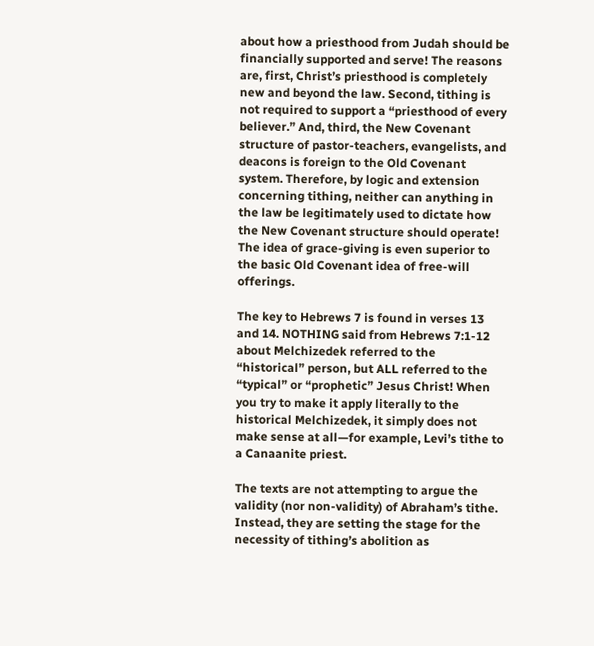about how a priesthood from Judah should be financially supported and serve! The reasons are, first, Christ’s priesthood is completely new and beyond the law. Second, tithing is not required to support a “priesthood of every believer.” And, third, the New Covenant structure of pastor-teachers, evangelists, and deacons is foreign to the Old Covenant system. Therefore, by logic and extension concerning tithing, neither can anything in the law be legitimately used to dictate how the New Covenant structure should operate! The idea of grace-giving is even superior to the basic Old Covenant idea of free-will offerings.

The key to Hebrews 7 is found in verses 13 and 14. NOTHING said from Hebrews 7:1-12 about Melchizedek referred to the “historical” person, but ALL referred to the “typical” or “prophetic” Jesus Christ! When you try to make it apply literally to the historical Melchizedek, it simply does not make sense at all—for example, Levi’s tithe to a Canaanite priest.

The texts are not attempting to argue the validity (nor non-validity) of Abraham’s tithe. Instead, they are setting the stage for the necessity of tithing’s abolition as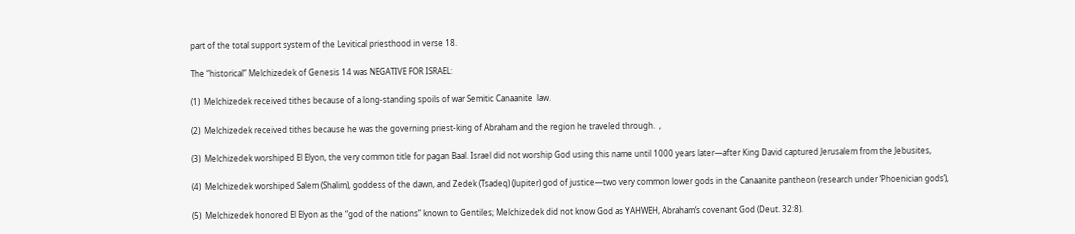part of the total support system of the Levitical priesthood in verse 18.

The “historical” Melchizedek of Genesis 14 was NEGATIVE FOR ISRAEL:

(1)  Melchizedek received tithes because of a long-standing spoils of war Semitic Canaanite  law.

(2)  Melchizedek received tithes because he was the governing priest-king of Abraham and the region he traveled through.  ,

(3)  Melchizedek worshiped El Elyon, the very common title for pagan Baal. Israel did not worship God using this name until 1000 years later—after King David captured Jerusalem from the Jebusites,

(4)  Melchizedek worshiped Salem (Shalim), goddess of the dawn, and Zedek (Tsadeq) (Jupiter) god of justice—two very common lower gods in the Canaanite pantheon (research under ‘Phoenician gods’),

(5)  Melchizedek honored El Elyon as the “god of the nations” known to Gentiles; Melchizedek did not know God as YAHWEH, Abraham’s covenant God (Deut. 32:8).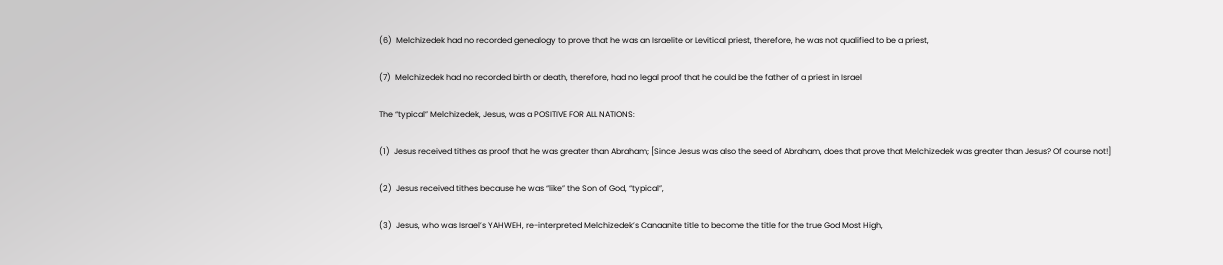(6)  Melchizedek had no recorded genealogy to prove that he was an Israelite or Levitical priest, therefore, he was not qualified to be a priest,

(7)  Melchizedek had no recorded birth or death, therefore, had no legal proof that he could be the father of a priest in Israel

The “typical” Melchizedek, Jesus, was a POSITIVE FOR ALL NATIONS:

(1)  Jesus received tithes as proof that he was greater than Abraham; [Since Jesus was also the seed of Abraham, does that prove that Melchizedek was greater than Jesus? Of course not!]

(2)  Jesus received tithes because he was “like” the Son of God, “typical”,

(3)  Jesus, who was Israel’s YAHWEH, re-interpreted Melchizedek’s Canaanite title to become the title for the true God Most High,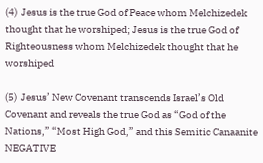(4)  Jesus is the true God of Peace whom Melchizedek thought that he worshiped; Jesus is the true God of Righteousness whom Melchizedek thought that he worshiped

(5)  Jesus’ New Covenant transcends Israel’s Old Covenant and reveals the true God as “God of the Nations,” “Most High God,” and this Semitic Canaanite NEGATIVE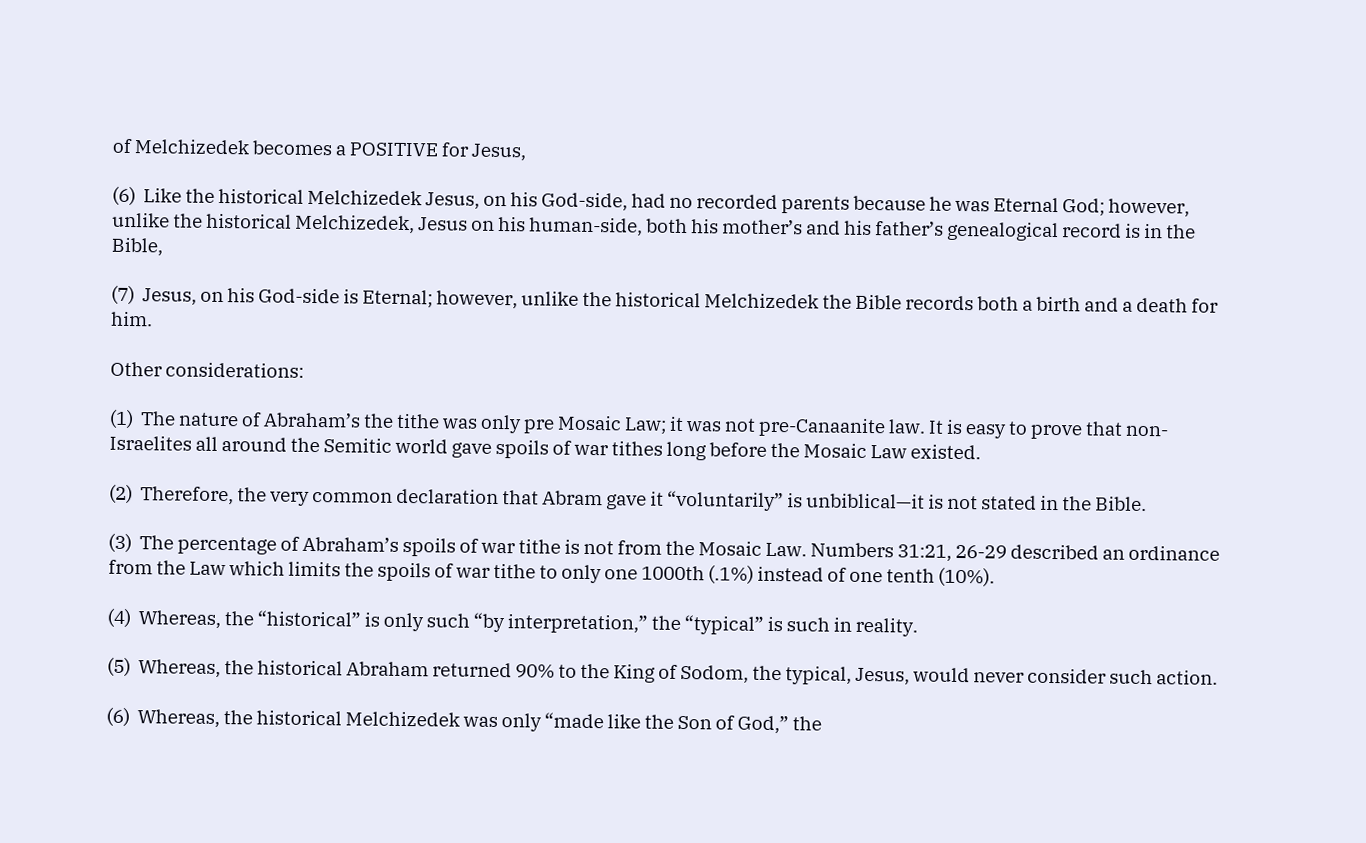of Melchizedek becomes a POSITIVE for Jesus,

(6)  Like the historical Melchizedek Jesus, on his God-side, had no recorded parents because he was Eternal God; however, unlike the historical Melchizedek, Jesus on his human-side, both his mother’s and his father’s genealogical record is in the Bible,

(7)  Jesus, on his God-side is Eternal; however, unlike the historical Melchizedek the Bible records both a birth and a death for him.

Other considerations:

(1)  The nature of Abraham’s the tithe was only pre Mosaic Law; it was not pre-Canaanite law. It is easy to prove that non-Israelites all around the Semitic world gave spoils of war tithes long before the Mosaic Law existed.

(2)  Therefore, the very common declaration that Abram gave it “voluntarily” is unbiblical—it is not stated in the Bible.

(3)  The percentage of Abraham’s spoils of war tithe is not from the Mosaic Law. Numbers 31:21, 26-29 described an ordinance from the Law which limits the spoils of war tithe to only one 1000th (.1%) instead of one tenth (10%).

(4)  Whereas, the “historical” is only such “by interpretation,” the “typical” is such in reality.

(5)  Whereas, the historical Abraham returned 90% to the King of Sodom, the typical, Jesus, would never consider such action.

(6)  Whereas, the historical Melchizedek was only “made like the Son of God,” the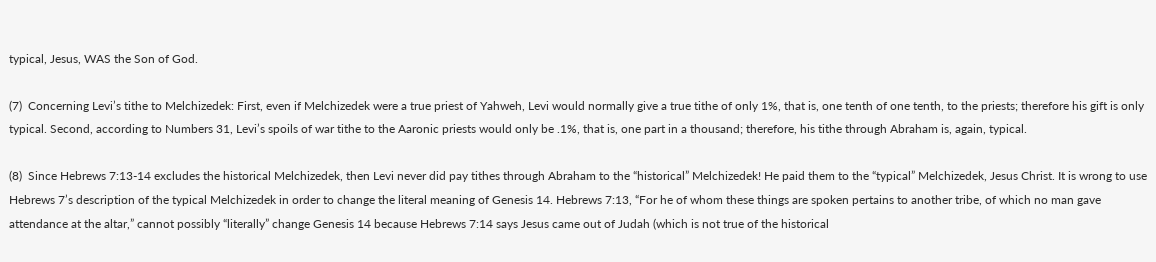typical, Jesus, WAS the Son of God.

(7)  Concerning Levi’s tithe to Melchizedek: First, even if Melchizedek were a true priest of Yahweh, Levi would normally give a true tithe of only 1%, that is, one tenth of one tenth, to the priests; therefore his gift is only typical. Second, according to Numbers 31, Levi’s spoils of war tithe to the Aaronic priests would only be .1%, that is, one part in a thousand; therefore, his tithe through Abraham is, again, typical.

(8)  Since Hebrews 7:13-14 excludes the historical Melchizedek, then Levi never did pay tithes through Abraham to the “historical” Melchizedek! He paid them to the “typical” Melchizedek, Jesus Christ. It is wrong to use Hebrews 7’s description of the typical Melchizedek in order to change the literal meaning of Genesis 14. Hebrews 7:13, “For he of whom these things are spoken pertains to another tribe, of which no man gave attendance at the altar,” cannot possibly “literally” change Genesis 14 because Hebrews 7:14 says Jesus came out of Judah (which is not true of the historical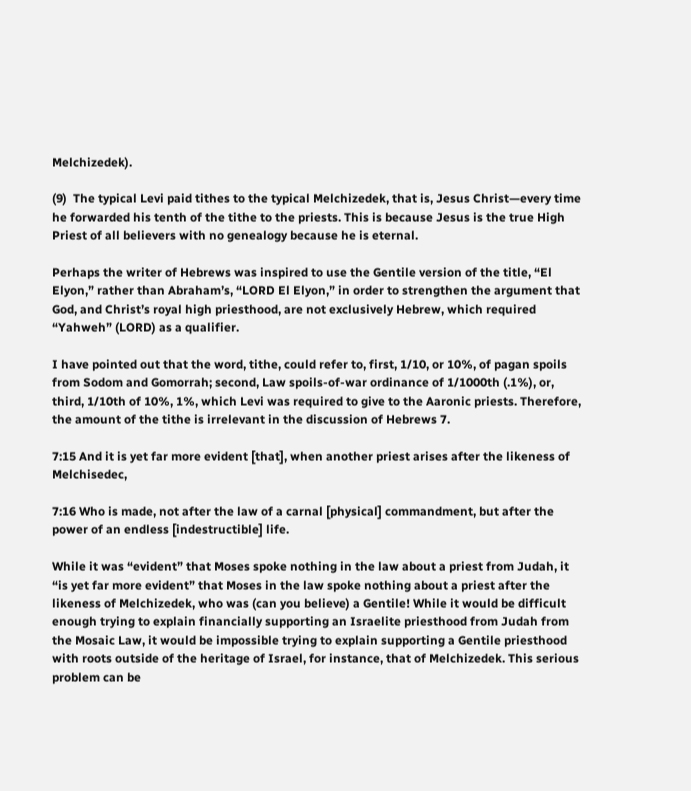Melchizedek).

(9)  The typical Levi paid tithes to the typical Melchizedek, that is, Jesus Christ—every time he forwarded his tenth of the tithe to the priests. This is because Jesus is the true High Priest of all believers with no genealogy because he is eternal.

Perhaps the writer of Hebrews was inspired to use the Gentile version of the title, “El Elyon,” rather than Abraham’s, “LORD El Elyon,” in order to strengthen the argument that God, and Christ’s royal high priesthood, are not exclusively Hebrew, which required “Yahweh” (LORD) as a qualifier.

I have pointed out that the word, tithe, could refer to, first, 1/10, or 10%, of pagan spoils from Sodom and Gomorrah; second, Law spoils-of-war ordinance of 1/1000th (.1%), or, third, 1/10th of 10%, 1%, which Levi was required to give to the Aaronic priests. Therefore, the amount of the tithe is irrelevant in the discussion of Hebrews 7.

7:15 And it is yet far more evident [that], when another priest arises after the likeness of Melchisedec,

7:16 Who is made, not after the law of a carnal [physical] commandment, but after the power of an endless [indestructible] life.

While it was “evident” that Moses spoke nothing in the law about a priest from Judah, it “is yet far more evident” that Moses in the law spoke nothing about a priest after the likeness of Melchizedek, who was (can you believe) a Gentile! While it would be difficult enough trying to explain financially supporting an Israelite priesthood from Judah from the Mosaic Law, it would be impossible trying to explain supporting a Gentile priesthood with roots outside of the heritage of Israel, for instance, that of Melchizedek. This serious problem can be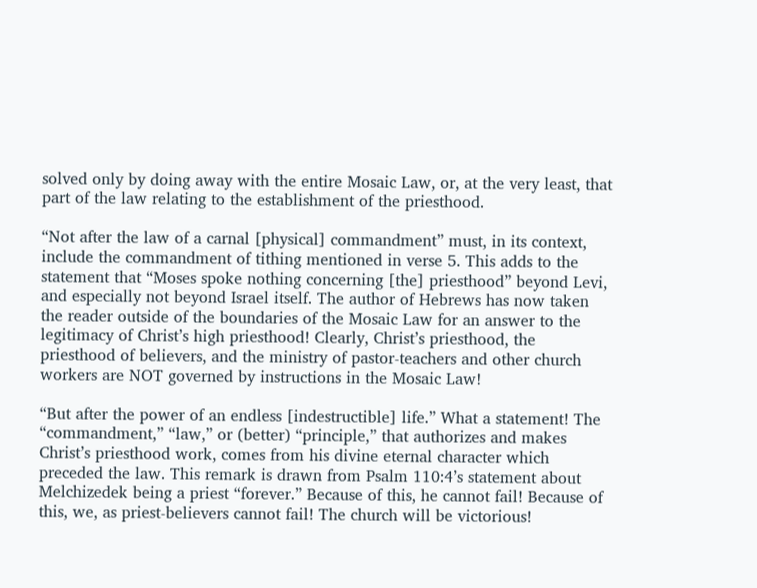solved only by doing away with the entire Mosaic Law, or, at the very least, that part of the law relating to the establishment of the priesthood.

“Not after the law of a carnal [physical] commandment” must, in its context, include the commandment of tithing mentioned in verse 5. This adds to the statement that “Moses spoke nothing concerning [the] priesthood” beyond Levi, and especially not beyond Israel itself. The author of Hebrews has now taken the reader outside of the boundaries of the Mosaic Law for an answer to the legitimacy of Christ’s high priesthood! Clearly, Christ’s priesthood, the priesthood of believers, and the ministry of pastor-teachers and other church workers are NOT governed by instructions in the Mosaic Law!

“But after the power of an endless [indestructible] life.” What a statement! The “commandment,” “law,” or (better) “principle,” that authorizes and makes Christ’s priesthood work, comes from his divine eternal character which preceded the law. This remark is drawn from Psalm 110:4’s statement about Melchizedek being a priest “forever.” Because of this, he cannot fail! Because of this, we, as priest-believers cannot fail! The church will be victorious!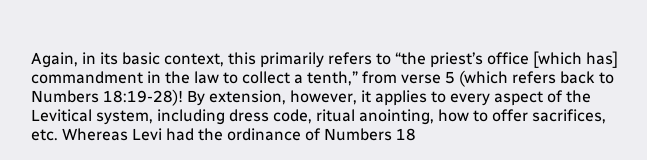Again, in its basic context, this primarily refers to “the priest’s office [which has] commandment in the law to collect a tenth,” from verse 5 (which refers back to Numbers 18:19-28)! By extension, however, it applies to every aspect of the Levitical system, including dress code, ritual anointing, how to offer sacrifices, etc. Whereas Levi had the ordinance of Numbers 18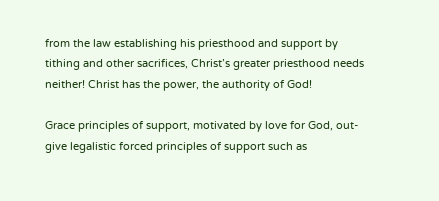from the law establishing his priesthood and support by tithing and other sacrifices, Christ’s greater priesthood needs neither! Christ has the power, the authority of God!

Grace principles of support, motivated by love for God, out-give legalistic forced principles of support such as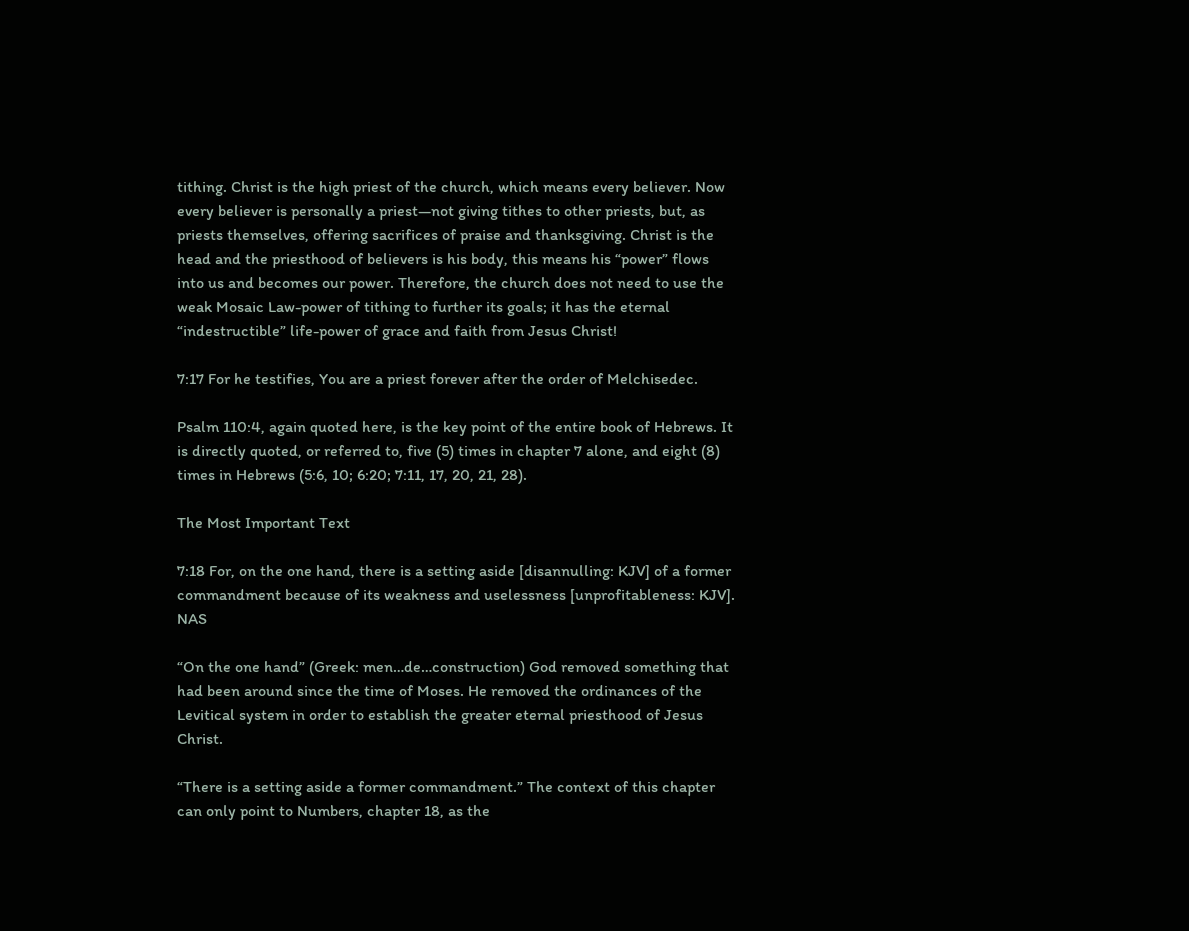tithing. Christ is the high priest of the church, which means every believer. Now every believer is personally a priest—not giving tithes to other priests, but, as priests themselves, offering sacrifices of praise and thanksgiving. Christ is the head and the priesthood of believers is his body, this means his “power” flows into us and becomes our power. Therefore, the church does not need to use the weak Mosaic Law-power of tithing to further its goals; it has the eternal “indestructible” life-power of grace and faith from Jesus Christ!

7:17 For he testifies, You are a priest forever after the order of Melchisedec.

Psalm 110:4, again quoted here, is the key point of the entire book of Hebrews. It is directly quoted, or referred to, five (5) times in chapter 7 alone, and eight (8) times in Hebrews (5:6, 10; 6:20; 7:11, 17, 20, 21, 28).

The Most Important Text

7:18 For, on the one hand, there is a setting aside [disannulling: KJV] of a former commandment because of its weakness and uselessness [unprofitableness: KJV]. NAS

“On the one hand” (Greek: men…de…construction) God removed something that had been around since the time of Moses. He removed the ordinances of the Levitical system in order to establish the greater eternal priesthood of Jesus Christ.

“There is a setting aside a former commandment.” The context of this chapter can only point to Numbers, chapter 18, as the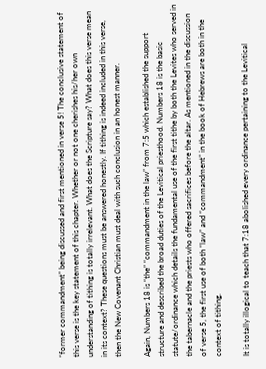“former commandment” being discussed and first mentioned in verse 5! The conclusive statement of this verse is the key statement of this chapter. Whether or not one cherishes his/her own understanding of tithing is totally irrelevant. What does the Scripture say? What does this verse mean in its context? These questions must be answered honestly. If tithing is indeed included in this verse, then the New Covenant Christian must deal with such conclusion in an honest manner.

Again, Numbers 18 is “the” “commandment in the law” from 7:5 which established the support structure and described the broad duties of the Levitical priesthood. Numbers 18 is the basic statute/ordinance which details the fundamental use of the first tithe by both the Levites who served in the tabernacle and the priests who offered sacrifices before the altar. As mentioned in the discussion of verse 5, the first use of both “law” and “commandment” in the book of Hebrews are both in the context of tithing.

It is totally illogical to teach that 7:18 abolished every ordinance pertaining to the Levitical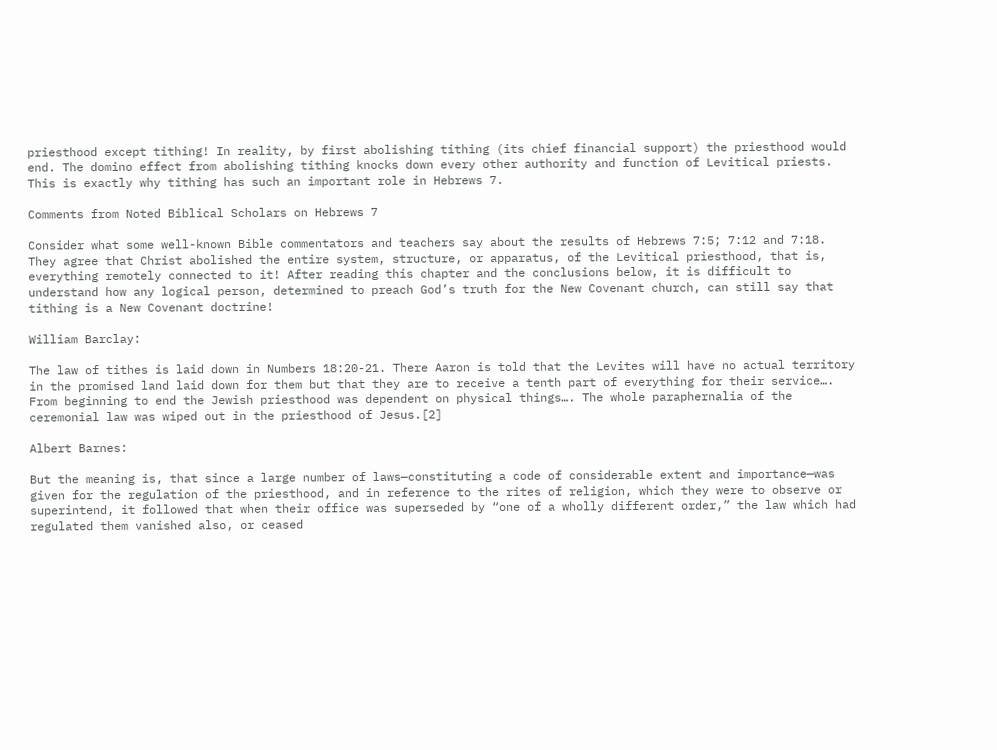priesthood except tithing! In reality, by first abolishing tithing (its chief financial support) the priesthood would end. The domino effect from abolishing tithing knocks down every other authority and function of Levitical priests. This is exactly why tithing has such an important role in Hebrews 7.

Comments from Noted Biblical Scholars on Hebrews 7

Consider what some well-known Bible commentators and teachers say about the results of Hebrews 7:5; 7:12 and 7:18. They agree that Christ abolished the entire system, structure, or apparatus, of the Levitical priesthood, that is, everything remotely connected to it! After reading this chapter and the conclusions below, it is difficult to understand how any logical person, determined to preach God’s truth for the New Covenant church, can still say that tithing is a New Covenant doctrine!

William Barclay:

The law of tithes is laid down in Numbers 18:20-21. There Aaron is told that the Levites will have no actual territory in the promised land laid down for them but that they are to receive a tenth part of everything for their service…. From beginning to end the Jewish priesthood was dependent on physical things…. The whole paraphernalia of the ceremonial law was wiped out in the priesthood of Jesus.[2]

Albert Barnes:

But the meaning is, that since a large number of laws—constituting a code of considerable extent and importance—was given for the regulation of the priesthood, and in reference to the rites of religion, which they were to observe or superintend, it followed that when their office was superseded by “one of a wholly different order,” the law which had regulated them vanished also, or ceased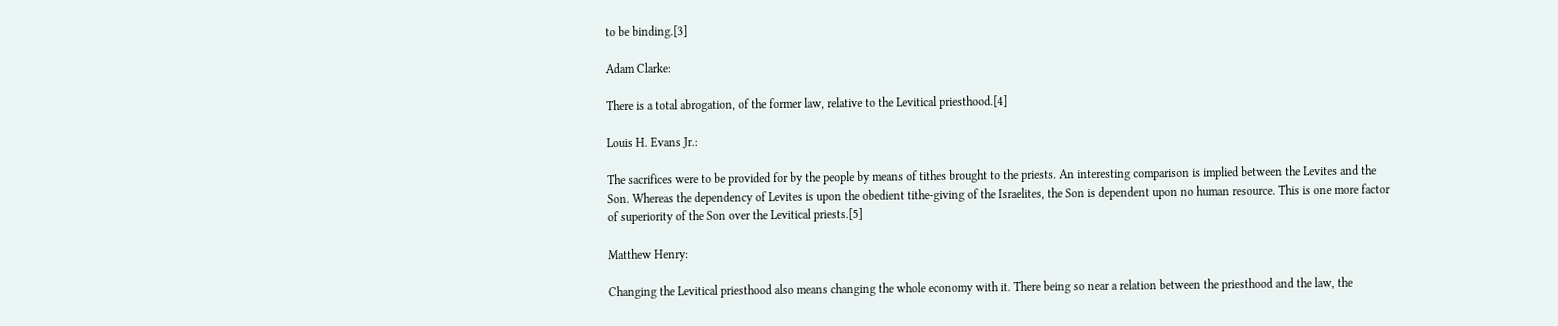to be binding.[3]

Adam Clarke:

There is a total abrogation, of the former law, relative to the Levitical priesthood.[4]

Louis H. Evans Jr.:

The sacrifices were to be provided for by the people by means of tithes brought to the priests. An interesting comparison is implied between the Levites and the Son. Whereas the dependency of Levites is upon the obedient tithe-giving of the Israelites, the Son is dependent upon no human resource. This is one more factor of superiority of the Son over the Levitical priests.[5]

Matthew Henry:

Changing the Levitical priesthood also means changing the whole economy with it. There being so near a relation between the priesthood and the law, the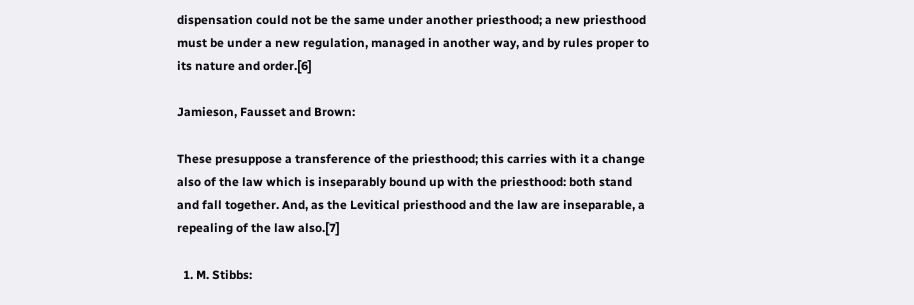dispensation could not be the same under another priesthood; a new priesthood must be under a new regulation, managed in another way, and by rules proper to its nature and order.[6]

Jamieson, Fausset and Brown:

These presuppose a transference of the priesthood; this carries with it a change also of the law which is inseparably bound up with the priesthood: both stand and fall together. And, as the Levitical priesthood and the law are inseparable, a repealing of the law also.[7]

  1. M. Stibbs: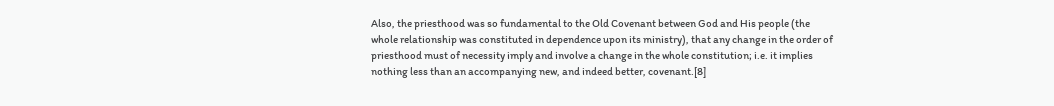Also, the priesthood was so fundamental to the Old Covenant between God and His people (the whole relationship was constituted in dependence upon its ministry), that any change in the order of priesthood must of necessity imply and involve a change in the whole constitution; i.e. it implies nothing less than an accompanying new, and indeed better, covenant.[8]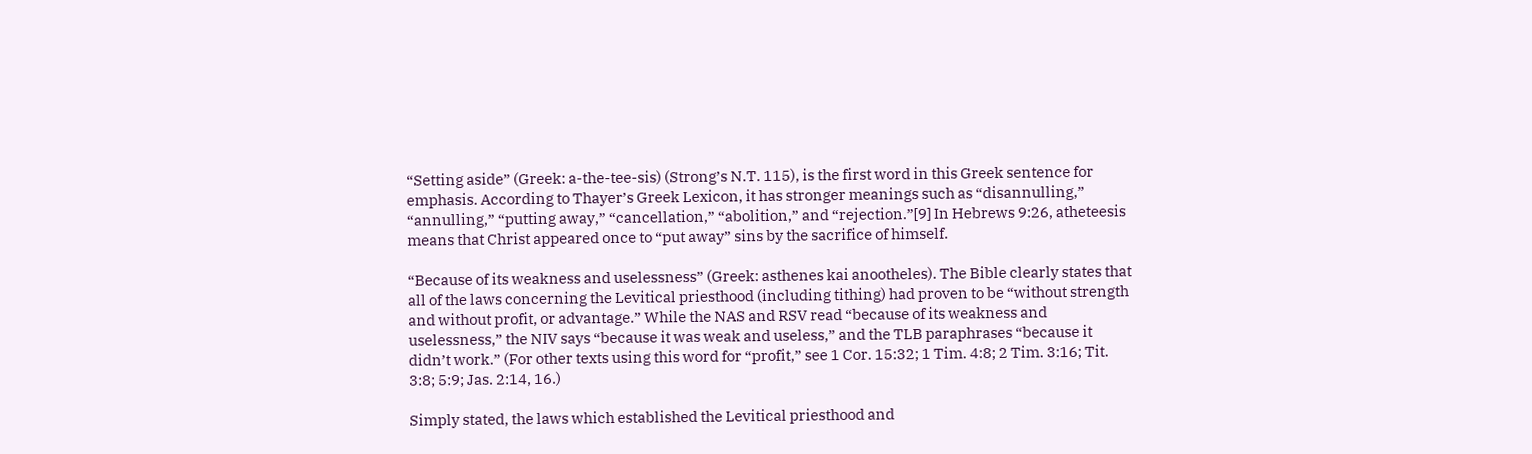“Setting aside” (Greek: a-the-tee-sis) (Strong’s N.T. 115), is the first word in this Greek sentence for emphasis. According to Thayer’s Greek Lexicon, it has stronger meanings such as “disannulling,” “annulling,” “putting away,” “cancellation,” “abolition,” and “rejection.”[9] In Hebrews 9:26, atheteesis means that Christ appeared once to “put away” sins by the sacrifice of himself.

“Because of its weakness and uselessness” (Greek: asthenes kai anootheles). The Bible clearly states that all of the laws concerning the Levitical priesthood (including tithing) had proven to be “without strength and without profit, or advantage.” While the NAS and RSV read “because of its weakness and uselessness,” the NIV says “because it was weak and useless,” and the TLB paraphrases “because it didn’t work.” (For other texts using this word for “profit,” see 1 Cor. 15:32; 1 Tim. 4:8; 2 Tim. 3:16; Tit. 3:8; 5:9; Jas. 2:14, 16.)

Simply stated, the laws which established the Levitical priesthood and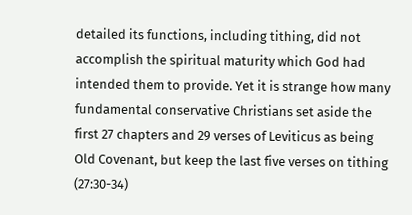detailed its functions, including tithing, did not accomplish the spiritual maturity which God had intended them to provide. Yet it is strange how many fundamental conservative Christians set aside the first 27 chapters and 29 verses of Leviticus as being Old Covenant, but keep the last five verses on tithing (27:30-34)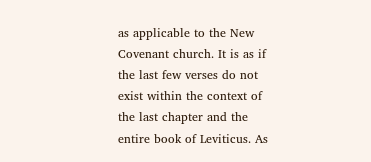as applicable to the New Covenant church. It is as if the last few verses do not exist within the context of the last chapter and the entire book of Leviticus. As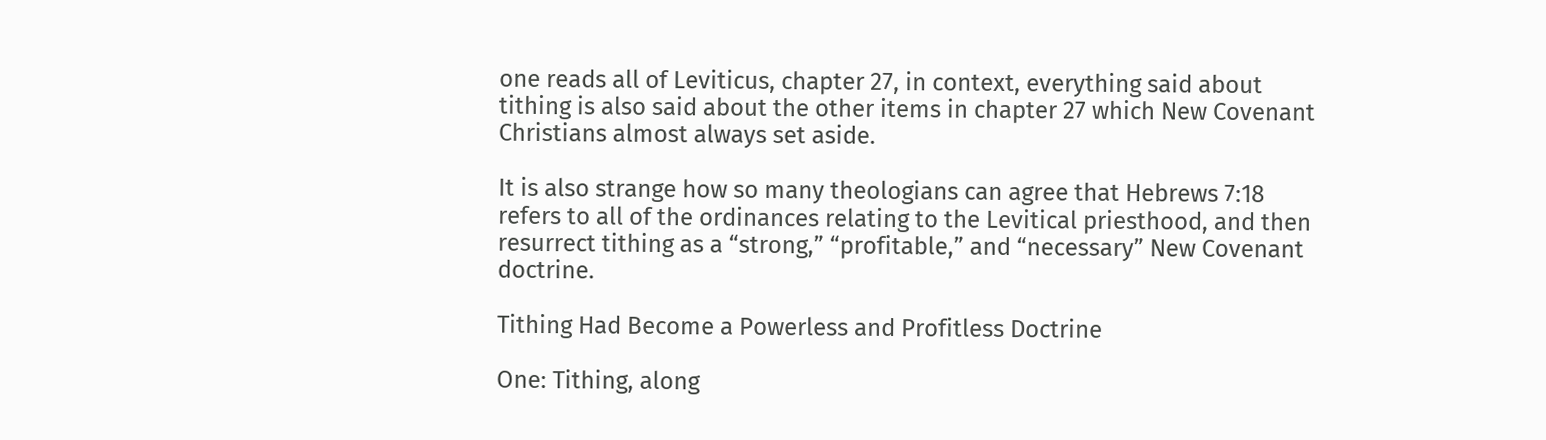one reads all of Leviticus, chapter 27, in context, everything said about tithing is also said about the other items in chapter 27 which New Covenant Christians almost always set aside.

It is also strange how so many theologians can agree that Hebrews 7:18 refers to all of the ordinances relating to the Levitical priesthood, and then resurrect tithing as a “strong,” “profitable,” and “necessary” New Covenant doctrine.

Tithing Had Become a Powerless and Profitless Doctrine

One: Tithing, along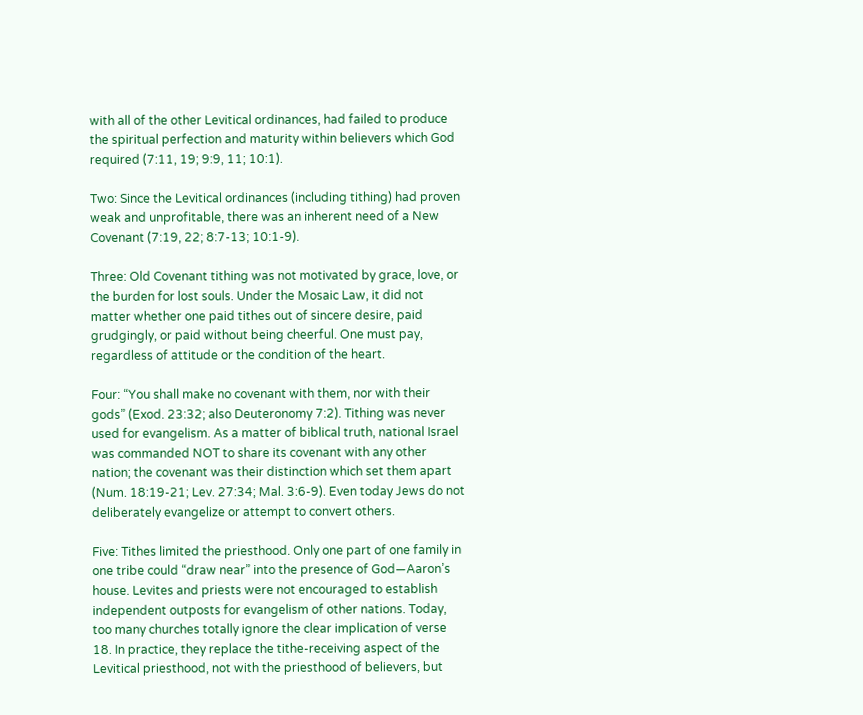with all of the other Levitical ordinances, had failed to produce the spiritual perfection and maturity within believers which God required (7:11, 19; 9:9, 11; 10:1).

Two: Since the Levitical ordinances (including tithing) had proven weak and unprofitable, there was an inherent need of a New Covenant (7:19, 22; 8:7-13; 10:1-9).

Three: Old Covenant tithing was not motivated by grace, love, or the burden for lost souls. Under the Mosaic Law, it did not matter whether one paid tithes out of sincere desire, paid grudgingly, or paid without being cheerful. One must pay, regardless of attitude or the condition of the heart.

Four: “You shall make no covenant with them, nor with their gods” (Exod. 23:32; also Deuteronomy 7:2). Tithing was never used for evangelism. As a matter of biblical truth, national Israel was commanded NOT to share its covenant with any other nation; the covenant was their distinction which set them apart (Num. 18:19-21; Lev. 27:34; Mal. 3:6-9). Even today Jews do not deliberately evangelize or attempt to convert others.

Five: Tithes limited the priesthood. Only one part of one family in one tribe could “draw near” into the presence of God—Aaron’s house. Levites and priests were not encouraged to establish independent outposts for evangelism of other nations. Today, too many churches totally ignore the clear implication of verse 18. In practice, they replace the tithe-receiving aspect of the Levitical priesthood, not with the priesthood of believers, but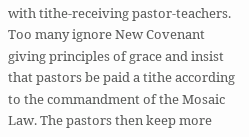with tithe-receiving pastor-teachers. Too many ignore New Covenant  giving principles of grace and insist that pastors be paid a tithe according to the commandment of the Mosaic Law. The pastors then keep more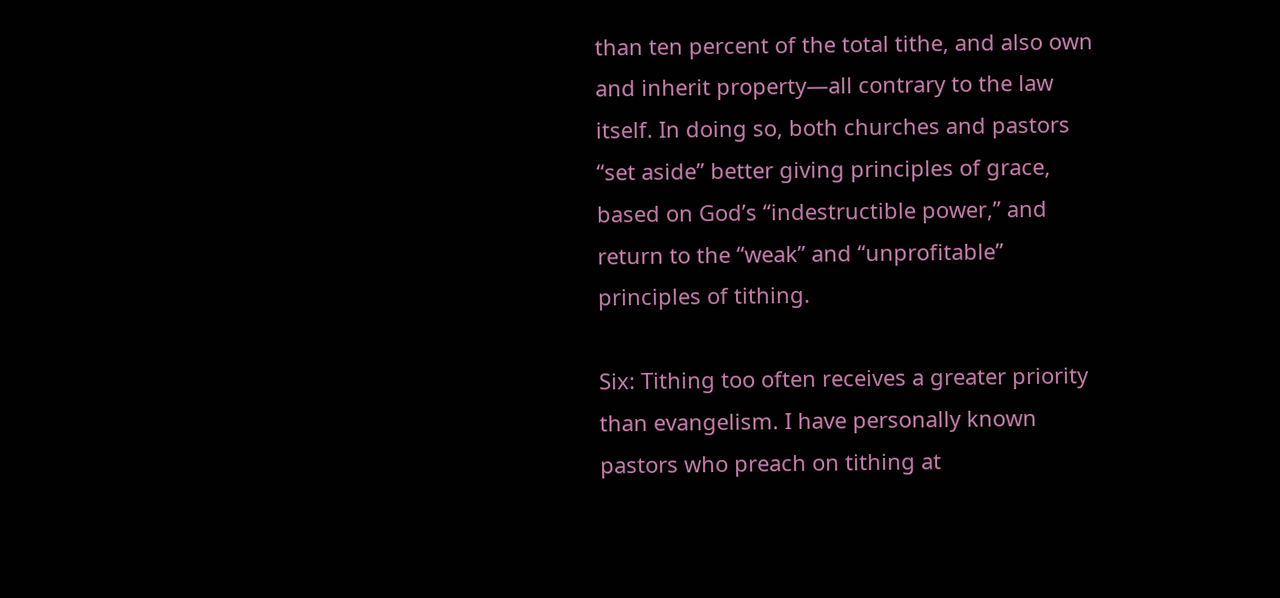than ten percent of the total tithe, and also own and inherit property—all contrary to the law itself. In doing so, both churches and pastors “set aside” better giving principles of grace, based on God’s “indestructible power,” and return to the “weak” and “unprofitable” principles of tithing.

Six: Tithing too often receives a greater priority than evangelism. I have personally known pastors who preach on tithing at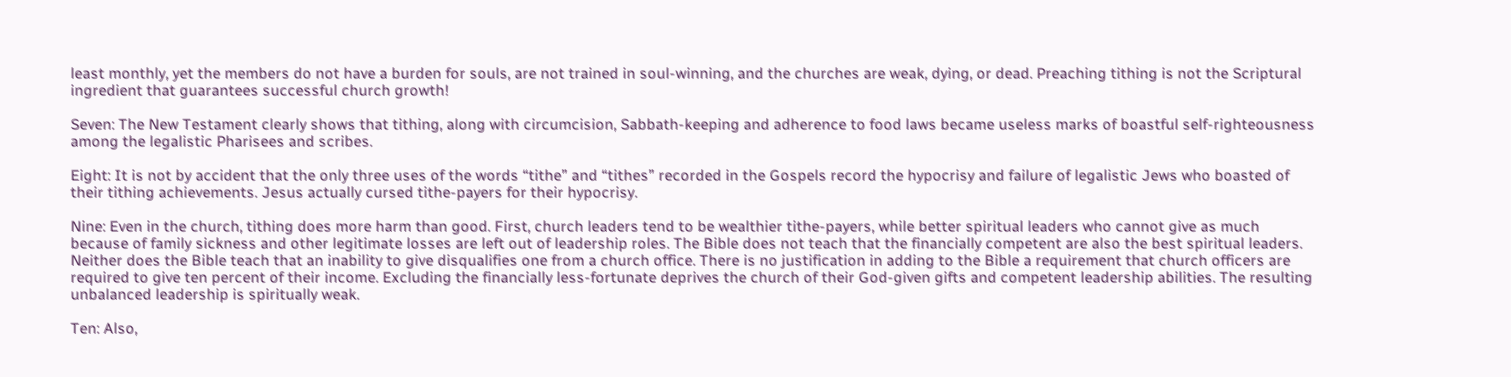least monthly, yet the members do not have a burden for souls, are not trained in soul-winning, and the churches are weak, dying, or dead. Preaching tithing is not the Scriptural ingredient that guarantees successful church growth!

Seven: The New Testament clearly shows that tithing, along with circumcision, Sabbath-keeping and adherence to food laws became useless marks of boastful self-righteousness among the legalistic Pharisees and scribes.

Eight: It is not by accident that the only three uses of the words “tithe” and “tithes” recorded in the Gospels record the hypocrisy and failure of legalistic Jews who boasted of their tithing achievements. Jesus actually cursed tithe-payers for their hypocrisy.

Nine: Even in the church, tithing does more harm than good. First, church leaders tend to be wealthier tithe-payers, while better spiritual leaders who cannot give as much because of family sickness and other legitimate losses are left out of leadership roles. The Bible does not teach that the financially competent are also the best spiritual leaders. Neither does the Bible teach that an inability to give disqualifies one from a church office. There is no justification in adding to the Bible a requirement that church officers are required to give ten percent of their income. Excluding the financially less-fortunate deprives the church of their God-given gifts and competent leadership abilities. The resulting unbalanced leadership is spiritually weak.

Ten: Also,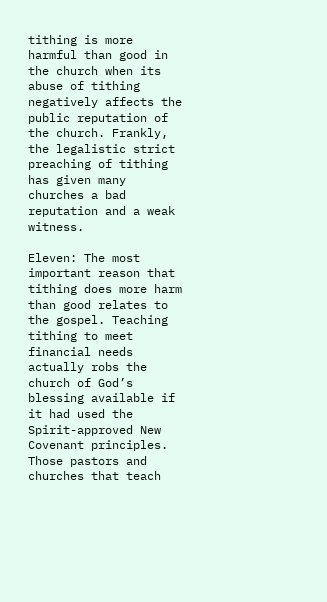tithing is more harmful than good in the church when its abuse of tithing negatively affects the public reputation of the church. Frankly, the legalistic strict preaching of tithing has given many churches a bad  reputation and a weak witness.

Eleven: The most important reason that tithing does more harm than good relates to the gospel. Teaching tithing to meet financial needs  actually robs the church of God’s blessing available if it had used the Spirit-approved New Covenant principles. Those pastors and churches that teach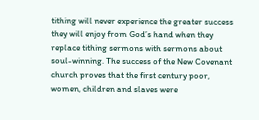tithing will never experience the greater success they will enjoy from God’s hand when they replace tithing sermons with sermons about soul-winning. The success of the New Covenant church proves that the first century poor, women, children and slaves were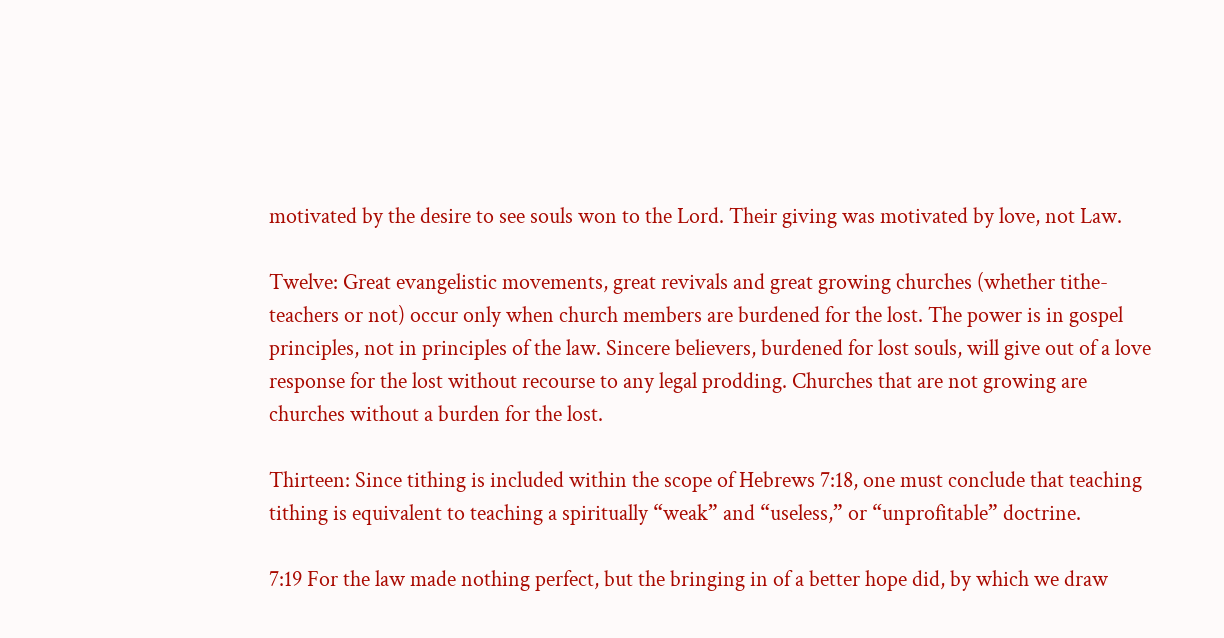motivated by the desire to see souls won to the Lord. Their giving was motivated by love, not Law.

Twelve: Great evangelistic movements, great revivals and great growing churches (whether tithe-teachers or not) occur only when church members are burdened for the lost. The power is in gospel principles, not in principles of the law. Sincere believers, burdened for lost souls, will give out of a love response for the lost without recourse to any legal prodding. Churches that are not growing are churches without a burden for the lost.

Thirteen: Since tithing is included within the scope of Hebrews 7:18, one must conclude that teaching tithing is equivalent to teaching a spiritually “weak” and “useless,” or “unprofitable” doctrine.

7:19 For the law made nothing perfect, but the bringing in of a better hope did, by which we draw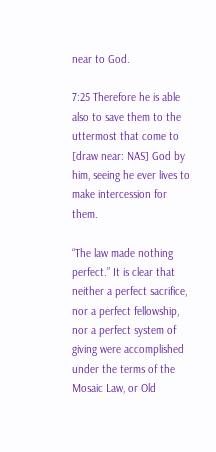near to God.

7:25 Therefore he is able also to save them to the uttermost that come to [draw near: NAS] God by him, seeing he ever lives to make intercession for them.

“The law made nothing perfect.” It is clear that neither a perfect sacrifice, nor a perfect fellowship, nor a perfect system of giving were accomplished under the terms of the Mosaic Law, or Old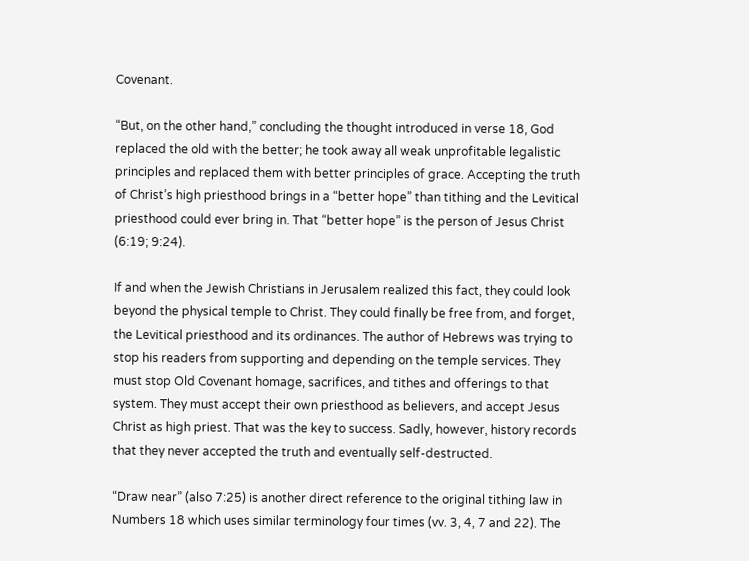Covenant.

“But, on the other hand,” concluding the thought introduced in verse 18, God replaced the old with the better; he took away all weak unprofitable legalistic principles and replaced them with better principles of grace. Accepting the truth of Christ’s high priesthood brings in a “better hope” than tithing and the Levitical priesthood could ever bring in. That “better hope” is the person of Jesus Christ (6:19; 9:24).

If and when the Jewish Christians in Jerusalem realized this fact, they could look beyond the physical temple to Christ. They could finally be free from, and forget, the Levitical priesthood and its ordinances. The author of Hebrews was trying to stop his readers from supporting and depending on the temple services. They must stop Old Covenant homage, sacrifices, and tithes and offerings to that system. They must accept their own priesthood as believers, and accept Jesus Christ as high priest. That was the key to success. Sadly, however, history records that they never accepted the truth and eventually self-destructed.

“Draw near” (also 7:25) is another direct reference to the original tithing law in Numbers 18 which uses similar terminology four times (vv. 3, 4, 7 and 22). The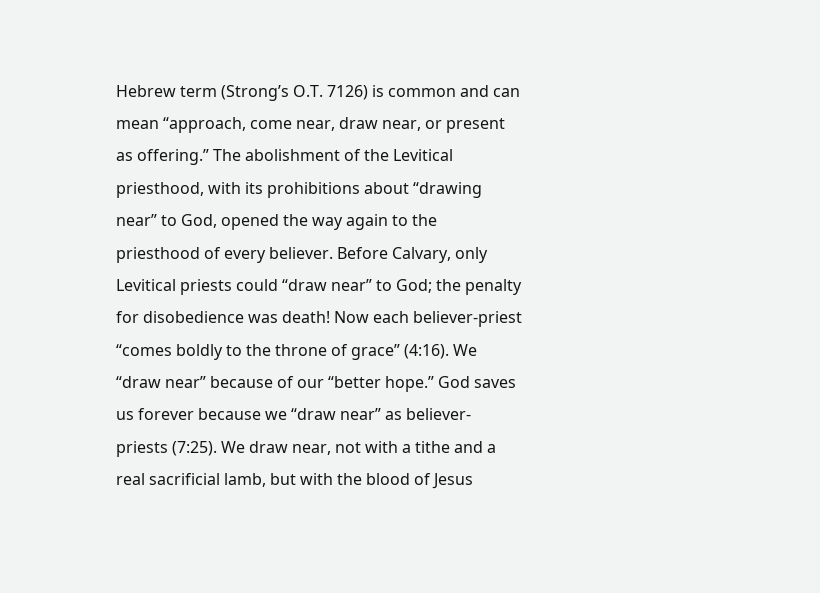Hebrew term (Strong’s O.T. 7126) is common and can mean “approach, come near, draw near, or present as offering.” The abolishment of the Levitical priesthood, with its prohibitions about “drawing near” to God, opened the way again to the priesthood of every believer. Before Calvary, only Levitical priests could “draw near” to God; the penalty for disobedience was death! Now each believer-priest “comes boldly to the throne of grace” (4:16). We “draw near” because of our “better hope.” God saves us forever because we “draw near” as believer-priests (7:25). We draw near, not with a tithe and a real sacrificial lamb, but with the blood of Jesus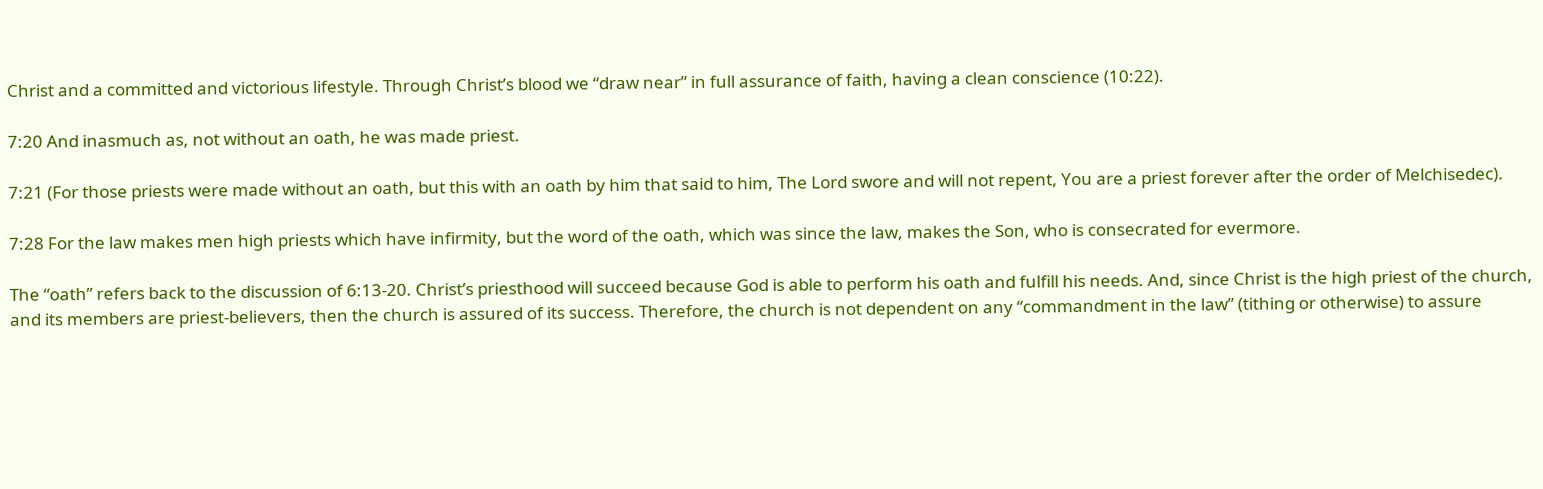Christ and a committed and victorious lifestyle. Through Christ’s blood we “draw near” in full assurance of faith, having a clean conscience (10:22).

7:20 And inasmuch as, not without an oath, he was made priest.

7:21 (For those priests were made without an oath, but this with an oath by him that said to him, The Lord swore and will not repent, You are a priest forever after the order of Melchisedec).

7:28 For the law makes men high priests which have infirmity, but the word of the oath, which was since the law, makes the Son, who is consecrated for evermore.

The “oath” refers back to the discussion of 6:13-20. Christ’s priesthood will succeed because God is able to perform his oath and fulfill his needs. And, since Christ is the high priest of the church, and its members are priest-believers, then the church is assured of its success. Therefore, the church is not dependent on any “commandment in the law” (tithing or otherwise) to assure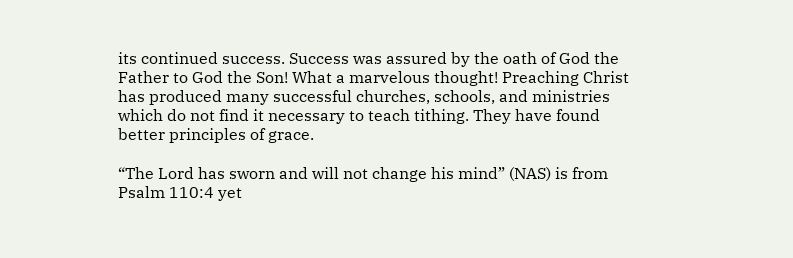its continued success. Success was assured by the oath of God the Father to God the Son! What a marvelous thought! Preaching Christ has produced many successful churches, schools, and ministries which do not find it necessary to teach tithing. They have found better principles of grace.

“The Lord has sworn and will not change his mind” (NAS) is from Psalm 110:4 yet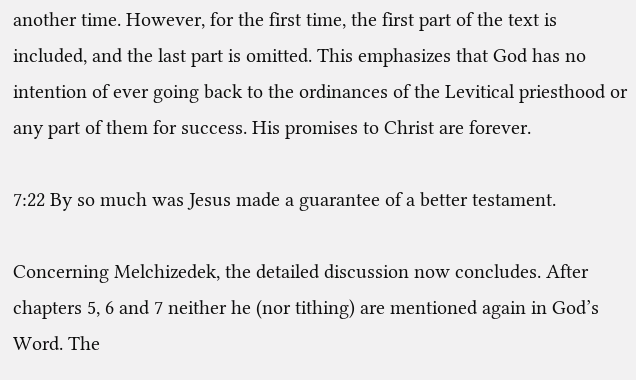another time. However, for the first time, the first part of the text is included, and the last part is omitted. This emphasizes that God has no intention of ever going back to the ordinances of the Levitical priesthood or any part of them for success. His promises to Christ are forever.

7:22 By so much was Jesus made a guarantee of a better testament.

Concerning Melchizedek, the detailed discussion now concludes. After chapters 5, 6 and 7 neither he (nor tithing) are mentioned again in God’s Word. The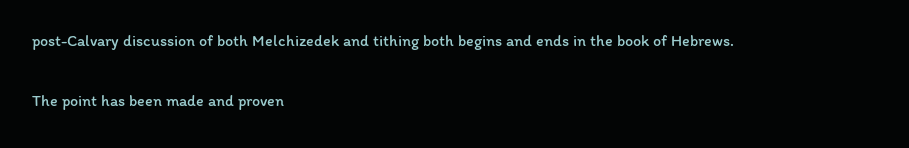post-Calvary discussion of both Melchizedek and tithing both begins and ends in the book of Hebrews.

The point has been made and proven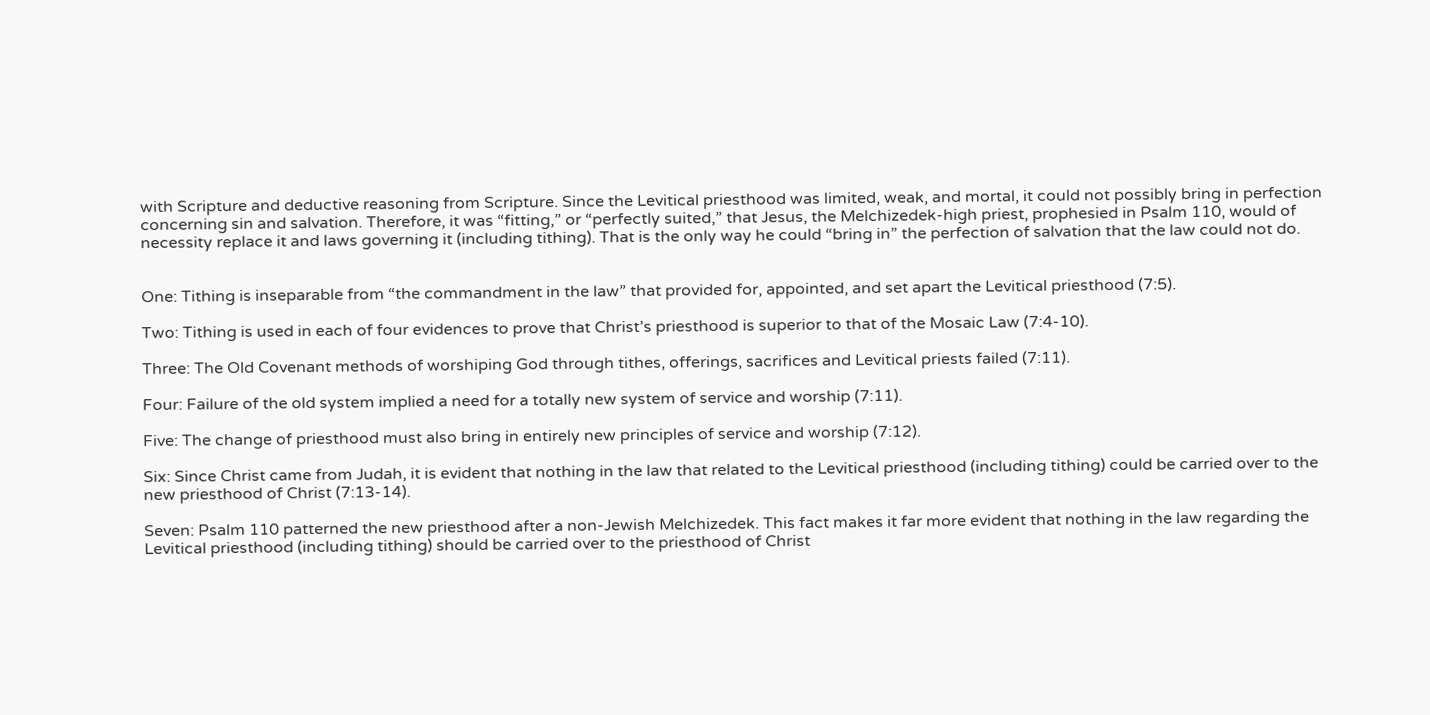with Scripture and deductive reasoning from Scripture. Since the Levitical priesthood was limited, weak, and mortal, it could not possibly bring in perfection concerning sin and salvation. Therefore, it was “fitting,” or “perfectly suited,” that Jesus, the Melchizedek-high priest, prophesied in Psalm 110, would of necessity replace it and laws governing it (including tithing). That is the only way he could “bring in” the perfection of salvation that the law could not do.


One: Tithing is inseparable from “the commandment in the law” that provided for, appointed, and set apart the Levitical priesthood (7:5).

Two: Tithing is used in each of four evidences to prove that Christ’s priesthood is superior to that of the Mosaic Law (7:4-10).

Three: The Old Covenant methods of worshiping God through tithes, offerings, sacrifices and Levitical priests failed (7:11).

Four: Failure of the old system implied a need for a totally new system of service and worship (7:11).

Five: The change of priesthood must also bring in entirely new principles of service and worship (7:12).

Six: Since Christ came from Judah, it is evident that nothing in the law that related to the Levitical priesthood (including tithing) could be carried over to the new priesthood of Christ (7:13-14).

Seven: Psalm 110 patterned the new priesthood after a non-Jewish Melchizedek. This fact makes it far more evident that nothing in the law regarding the Levitical priesthood (including tithing) should be carried over to the priesthood of Christ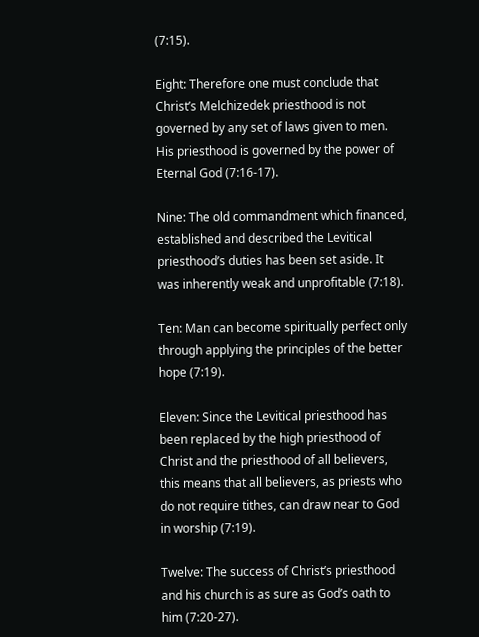(7:15).

Eight: Therefore one must conclude that Christ’s Melchizedek priesthood is not governed by any set of laws given to men. His priesthood is governed by the power of Eternal God (7:16-17).

Nine: The old commandment which financed, established and described the Levitical priesthood’s duties has been set aside. It was inherently weak and unprofitable (7:18).

Ten: Man can become spiritually perfect only through applying the principles of the better hope (7:19).

Eleven: Since the Levitical priesthood has been replaced by the high priesthood of Christ and the priesthood of all believers, this means that all believers, as priests who do not require tithes, can draw near to God in worship (7:19).

Twelve: The success of Christ’s priesthood and his church is as sure as God’s oath to him (7:20-27).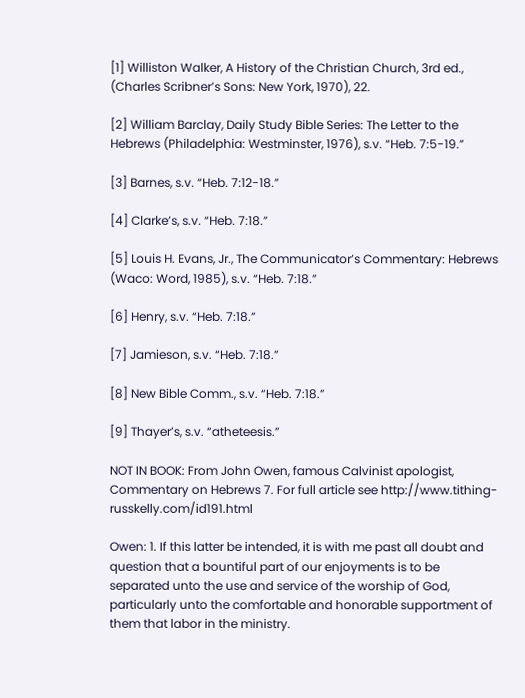[1] Williston Walker, A History of the Christian Church, 3rd ed., (Charles Scribner’s Sons: New York, 1970), 22.

[2] William Barclay, Daily Study Bible Series: The Letter to the Hebrews (Philadelphia: Westminster, 1976), s.v. “Heb. 7:5-19.”

[3] Barnes, s.v. “Heb. 7:12-18.”

[4] Clarke’s, s.v. “Heb. 7:18.”

[5] Louis H. Evans, Jr., The Communicator’s Commentary: Hebrews (Waco: Word, 1985), s.v. “Heb. 7:18.”

[6] Henry, s.v. “Heb. 7:18.”

[7] Jamieson, s.v. “Heb. 7:18.”

[8] New Bible Comm., s.v. “Heb. 7:18.”

[9] Thayer’s, s.v. “atheteesis.”

NOT IN BOOK: From John Owen, famous Calvinist apologist, Commentary on Hebrews 7. For full article see http://www.tithing-russkelly.com/id191.html

Owen: 1. If this latter be intended, it is with me past all doubt and question that a bountiful part of our enjoyments is to be separated unto the use and service of the worship of God, particularly unto the comfortable and honorable supportment of them that labor in the ministry.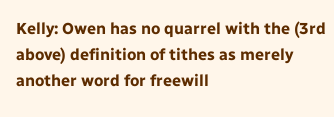Kelly: Owen has no quarrel with the (3rd above) definition of tithes as merely another word for freewill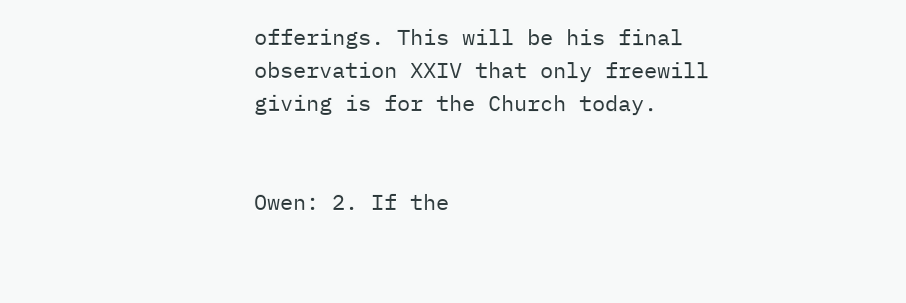offerings. This will be his final observation XXIV that only freewill giving is for the Church today.


Owen: 2. If the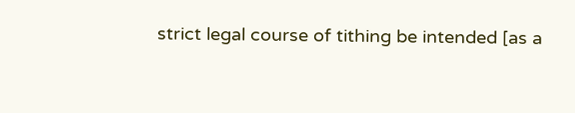strict legal course of tithing be intended [as a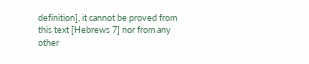definition], it cannot be proved from this text [Hebrews 7] nor from any other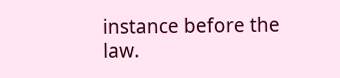instance before the law.